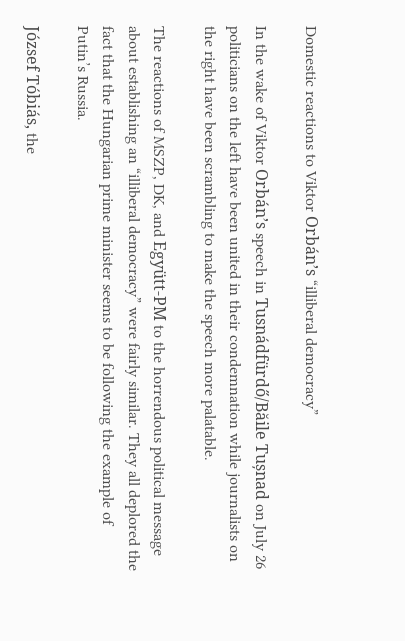Domestic reactions to Viktor Orbán’s “illiberal democracy”

In the wake of Viktor Orbán’s speech in Tusnádfürdő/Băile Tușnad on July 26 politicians on the left have been united in their condemnation while journalists on the right have been scrambling to make the speech more palatable.

The reactions of MSZP, DK, and Együtt-PM to the horrendous political message about establishing an “illiberal democracy” were fairly similar. They all deplored the fact that the Hungarian prime minister seems to be following the example of Putin’s Russia.

József Tóbiás, the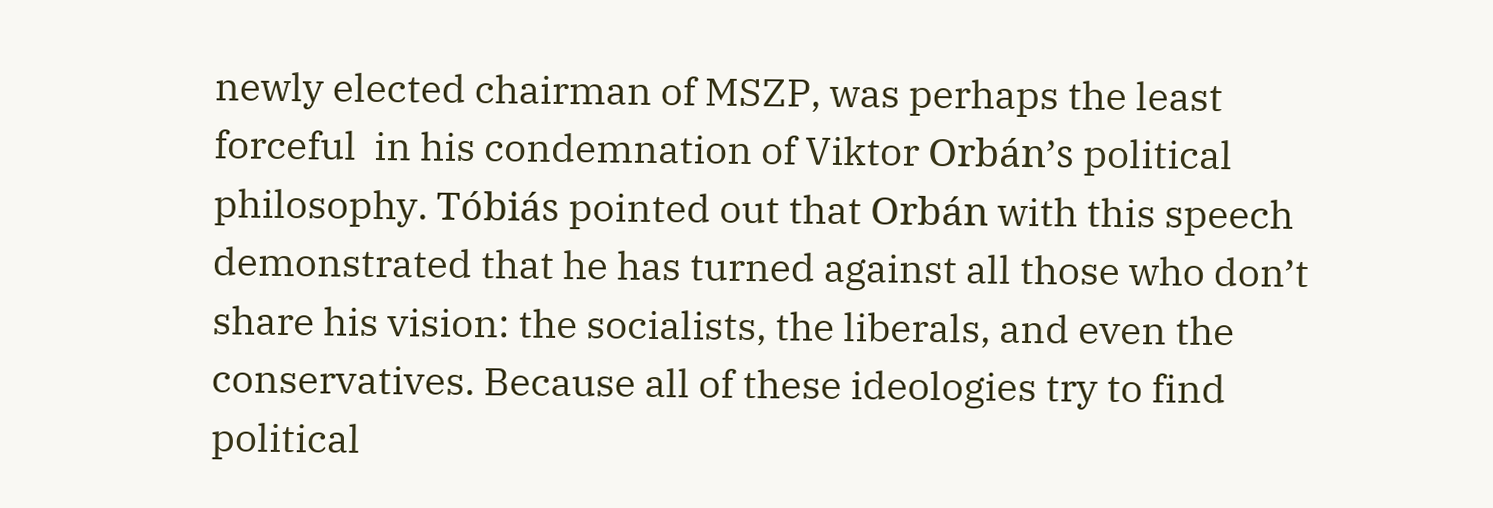newly elected chairman of MSZP, was perhaps the least forceful  in his condemnation of Viktor Orbán’s political philosophy. Tóbiás pointed out that Orbán with this speech demonstrated that he has turned against all those who don’t share his vision: the socialists, the liberals, and even the conservatives. Because all of these ideologies try to find political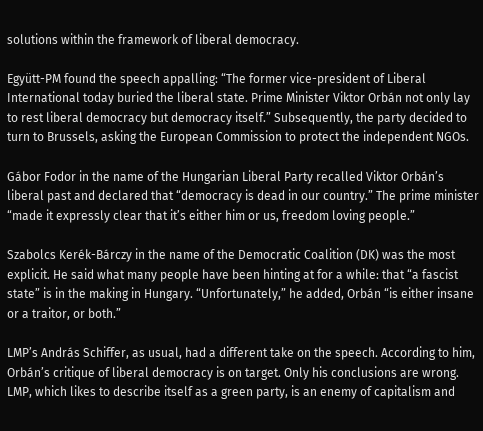solutions within the framework of liberal democracy.

Együtt-PM found the speech appalling: “The former vice-president of Liberal International today buried the liberal state. Prime Minister Viktor Orbán not only lay to rest liberal democracy but democracy itself.” Subsequently, the party decided to turn to Brussels, asking the European Commission to protect the independent NGOs.

Gábor Fodor in the name of the Hungarian Liberal Party recalled Viktor Orbán’s liberal past and declared that “democracy is dead in our country.” The prime minister “made it expressly clear that it’s either him or us, freedom loving people.”

Szabolcs Kerék-Bárczy in the name of the Democratic Coalition (DK) was the most explicit. He said what many people have been hinting at for a while: that “a fascist state” is in the making in Hungary. “Unfortunately,” he added, Orbán “is either insane or a traitor, or both.”

LMP’s András Schiffer, as usual, had a different take on the speech. According to him, Orbán’s critique of liberal democracy is on target. Only his conclusions are wrong. LMP, which likes to describe itself as a green party, is an enemy of capitalism and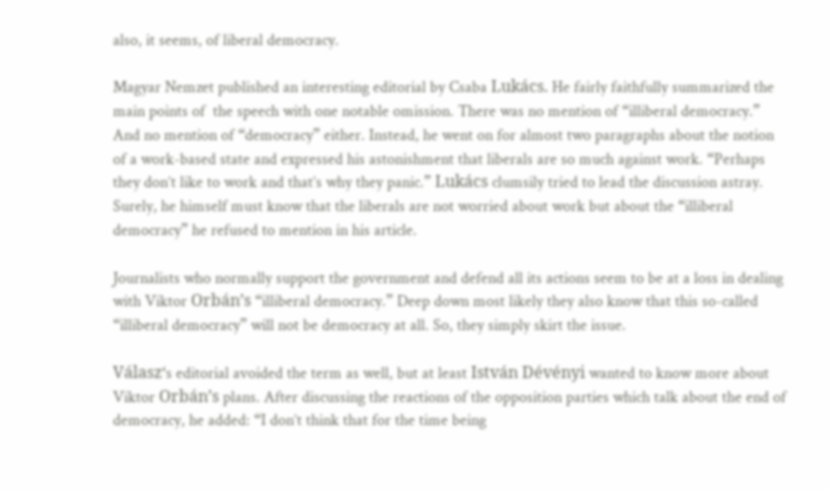also, it seems, of liberal democracy.

Magyar Nemzet published an interesting editorial by Csaba Lukács. He fairly faithfully summarized the main points of  the speech with one notable omission. There was no mention of “illiberal democracy.” And no mention of “democracy” either. Instead, he went on for almost two paragraphs about the notion of a work-based state and expressed his astonishment that liberals are so much against work. “Perhaps they don’t like to work and that’s why they panic.” Lukács clumsily tried to lead the discussion astray. Surely, he himself must know that the liberals are not worried about work but about the “illiberal democracy” he refused to mention in his article.

Journalists who normally support the government and defend all its actions seem to be at a loss in dealing with Viktor Orbán’s “illiberal democracy.” Deep down most likely they also know that this so-called “illiberal democracy” will not be democracy at all. So, they simply skirt the issue.

Válasz‘s editorial avoided the term as well, but at least István Dévényi wanted to know more about Viktor Orbán’s plans. After discussing the reactions of the opposition parties which talk about the end of democracy, he added: “I don’t think that for the time being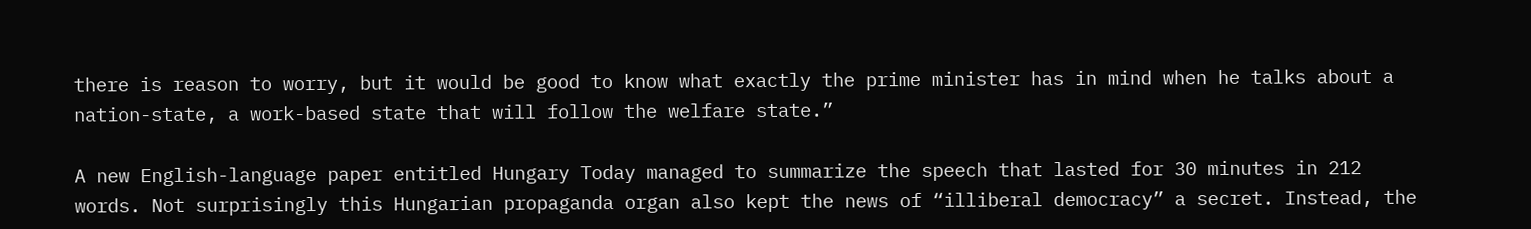there is reason to worry, but it would be good to know what exactly the prime minister has in mind when he talks about a nation-state, a work-based state that will follow the welfare state.”

A new English-language paper entitled Hungary Today managed to summarize the speech that lasted for 30 minutes in 212 words. Not surprisingly this Hungarian propaganda organ also kept the news of “illiberal democracy” a secret. Instead, the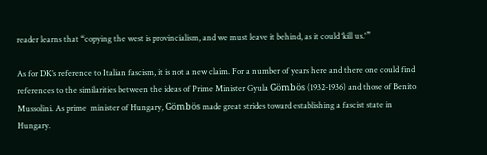reader learns that “copying the west is provincialism, and we must leave it behind, as it could ‘kill us.'”

As for DK’s reference to Italian fascism, it is not a new claim. For a number of years here and there one could find references to the similarities between the ideas of Prime Minister Gyula Gömbös (1932-1936) and those of Benito Mussolini. As prime  minister of Hungary, Gömbös made great strides toward establishing a fascist state in Hungary.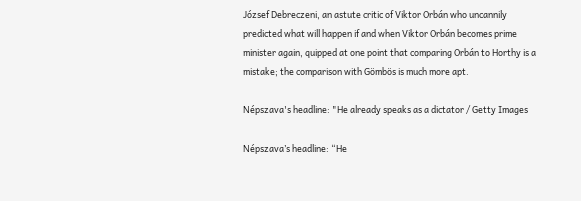József Debreczeni, an astute critic of Viktor Orbán who uncannily predicted what will happen if and when Viktor Orbán becomes prime minister again, quipped at one point that comparing Orbán to Horthy is a mistake; the comparison with Gömbös is much more apt.

Népszava's headline: "He already speaks as a dictator / Getty Images

Népszava’s headline: “He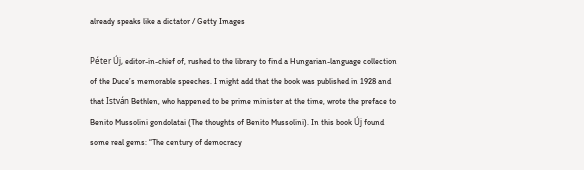already speaks like a dictator / Getty Images

Péter Új, editor-in-chief of, rushed to the library to find a Hungarian-language collection of the Duce’s memorable speeches. I might add that the book was published in 1928 and that István Bethlen, who happened to be prime minister at the time, wrote the preface to Benito Mussolini gondolatai (The thoughts of Benito Mussolini). In this book Új found some real gems: “The century of democracy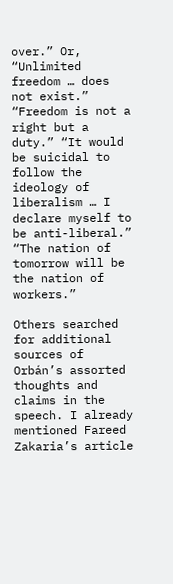over.” Or, “Unlimited freedom … does not exist.” “Freedom is not a right but a duty.” “It would be suicidal to follow the ideology of liberalism … I declare myself to be anti-liberal.” “The nation of tomorrow will be the nation of workers.”

Others searched for additional sources of Orbán’s assorted thoughts and claims in the speech. I already mentioned Fareed Zakaria’s article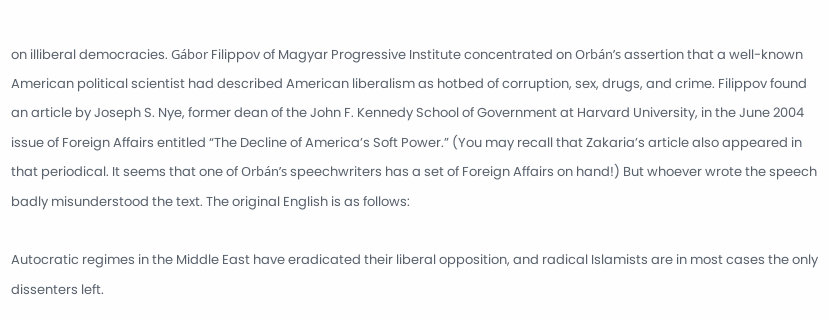on illiberal democracies. Gábor Filippov of Magyar Progressive Institute concentrated on Orbán’s assertion that a well-known American political scientist had described American liberalism as hotbed of corruption, sex, drugs, and crime. Filippov found an article by Joseph S. Nye, former dean of the John F. Kennedy School of Government at Harvard University, in the June 2004 issue of Foreign Affairs entitled “The Decline of America’s Soft Power.” (You may recall that Zakaria’s article also appeared in that periodical. It seems that one of Orbán’s speechwriters has a set of Foreign Affairs on hand!) But whoever wrote the speech badly misunderstood the text. The original English is as follows:

Autocratic regimes in the Middle East have eradicated their liberal opposition, and radical Islamists are in most cases the only dissenters left.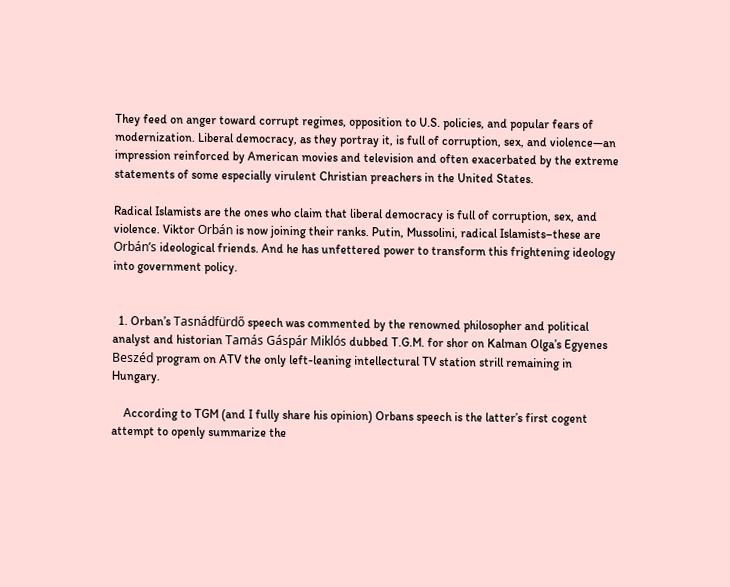They feed on anger toward corrupt regimes, opposition to U.S. policies, and popular fears of modernization. Liberal democracy, as they portray it, is full of corruption, sex, and violence—an impression reinforced by American movies and television and often exacerbated by the extreme statements of some especially virulent Christian preachers in the United States.

Radical Islamists are the ones who claim that liberal democracy is full of corruption, sex, and violence. Viktor Orbán is now joining their ranks. Putin, Mussolini, radical Islamists–these are Orbán’s ideological friends. And he has unfettered power to transform this frightening ideology into government policy.


  1. Orban’s Tasnádfürdő speech was commented by the renowned philosopher and political analyst and historian Tamás Gáspár Miklós dubbed T.G.M. for shor on Kalman Olga’s Egyenes Beszéd program on ATV the only left-leaning intellectural TV station strill remaining in Hungary.

    According to TGM (and I fully share his opinion) Orbans speech is the latter’s first cogent attempt to openly summarize the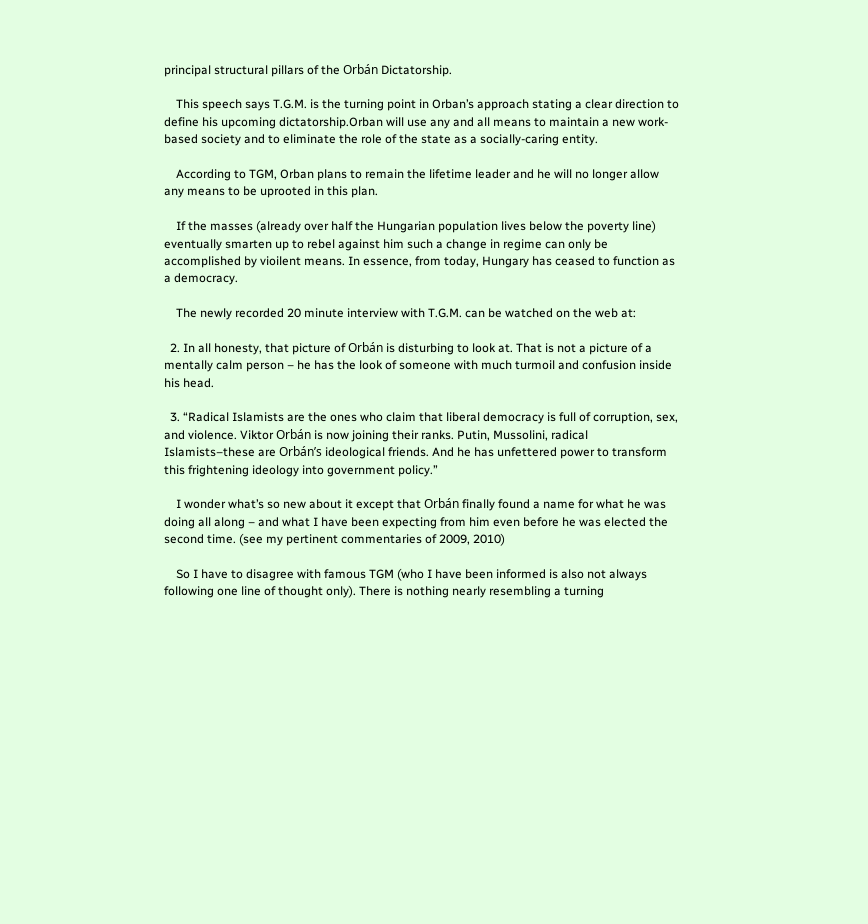principal structural pillars of the Orbán Dictatorship.

    This speech says T.G.M. is the turning point in Orban’s approach stating a clear direction to define his upcoming dictatorship.Orban will use any and all means to maintain a new work-based society and to eliminate the role of the state as a socially-caring entity.

    According to TGM, Orban plans to remain the lifetime leader and he will no longer allow any means to be uprooted in this plan.

    If the masses (already over half the Hungarian population lives below the poverty line) eventually smarten up to rebel against him such a change in regime can only be accomplished by vioilent means. In essence, from today, Hungary has ceased to function as a democracy.

    The newly recorded 20 minute interview with T.G.M. can be watched on the web at:

  2. In all honesty, that picture of Orbán is disturbing to look at. That is not a picture of a mentally calm person – he has the look of someone with much turmoil and confusion inside his head.

  3. “Radical Islamists are the ones who claim that liberal democracy is full of corruption, sex, and violence. Viktor Orbán is now joining their ranks. Putin, Mussolini, radical Islamists–these are Orbán’s ideological friends. And he has unfettered power to transform this frightening ideology into government policy.”

    I wonder what’s so new about it except that Orbán finally found a name for what he was doing all along – and what I have been expecting from him even before he was elected the second time. (see my pertinent commentaries of 2009, 2010)

    So I have to disagree with famous TGM (who I have been informed is also not always following one line of thought only). There is nothing nearly resembling a turning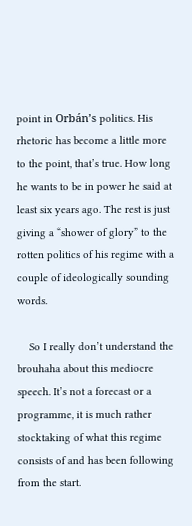point in Orbán’s politics. His rhetoric has become a little more to the point, that’s true. How long he wants to be in power he said at least six years ago. The rest is just giving a “shower of glory” to the rotten politics of his regime with a couple of ideologically sounding words.

    So I really don’t understand the brouhaha about this mediocre speech. It’s not a forecast or a programme, it is much rather stocktaking of what this regime consists of and has been following from the start.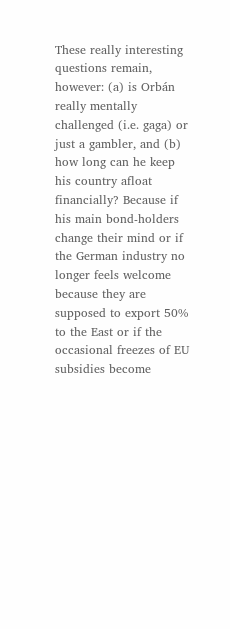These really interesting questions remain, however: (a) is Orbán really mentally challenged (i.e. gaga) or just a gambler, and (b) how long can he keep his country afloat financially? Because if his main bond-holders change their mind or if the German industry no longer feels welcome because they are supposed to export 50% to the East or if the occasional freezes of EU subsidies become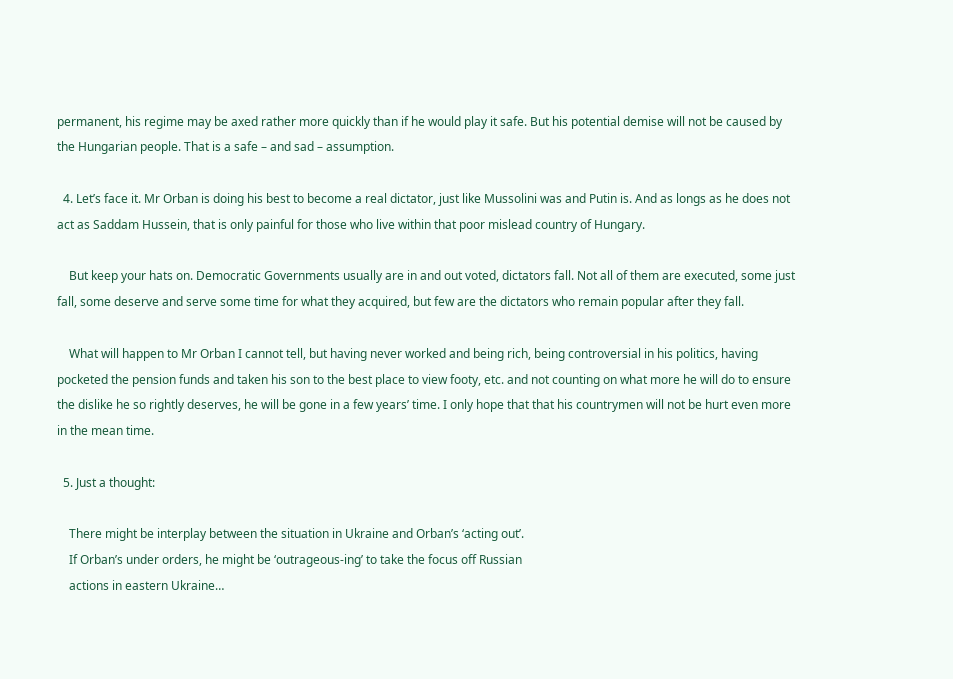permanent, his regime may be axed rather more quickly than if he would play it safe. But his potential demise will not be caused by the Hungarian people. That is a safe – and sad – assumption.

  4. Let’s face it. Mr Orban is doing his best to become a real dictator, just like Mussolini was and Putin is. And as longs as he does not act as Saddam Hussein, that is only painful for those who live within that poor mislead country of Hungary.

    But keep your hats on. Democratic Governments usually are in and out voted, dictators fall. Not all of them are executed, some just fall, some deserve and serve some time for what they acquired, but few are the dictators who remain popular after they fall.

    What will happen to Mr Orban I cannot tell, but having never worked and being rich, being controversial in his politics, having pocketed the pension funds and taken his son to the best place to view footy, etc. and not counting on what more he will do to ensure the dislike he so rightly deserves, he will be gone in a few years’ time. I only hope that that his countrymen will not be hurt even more in the mean time.

  5. Just a thought:

    There might be interplay between the situation in Ukraine and Orban’s ‘acting out’.
    If Orban’s under orders, he might be ‘outrageous-ing’ to take the focus off Russian
    actions in eastern Ukraine…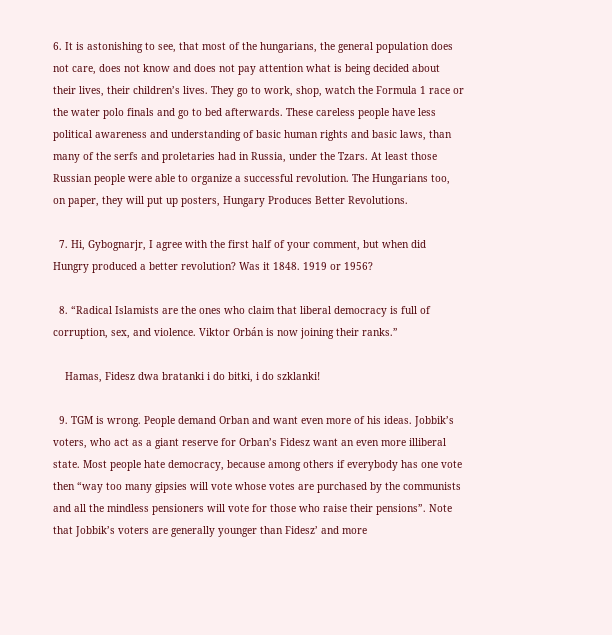6. It is astonishing to see, that most of the hungarians, the general population does not care, does not know and does not pay attention what is being decided about their lives, their children’s lives. They go to work, shop, watch the Formula 1 race or the water polo finals and go to bed afterwards. These careless people have less political awareness and understanding of basic human rights and basic laws, than many of the serfs and proletaries had in Russia, under the Tzars. At least those Russian people were able to organize a successful revolution. The Hungarians too, on paper, they will put up posters, Hungary Produces Better Revolutions.

  7. Hi, Gybognarjr, I agree with the first half of your comment, but when did Hungry produced a better revolution? Was it 1848. 1919 or 1956?

  8. “Radical Islamists are the ones who claim that liberal democracy is full of corruption, sex, and violence. Viktor Orbán is now joining their ranks.”

    Hamas, Fidesz dwa bratanki i do bitki, i do szklanki!

  9. TGM is wrong. People demand Orban and want even more of his ideas. Jobbik’s voters, who act as a giant reserve for Orban’s Fidesz want an even more illiberal state. Most people hate democracy, because among others if everybody has one vote then “way too many gipsies will vote whose votes are purchased by the communists and all the mindless pensioners will vote for those who raise their pensions”. Note that Jobbik’s voters are generally younger than Fidesz’ and more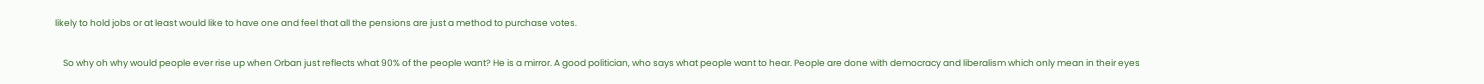likely to hold jobs or at least would like to have one and feel that all the pensions are just a method to purchase votes.

    So why oh why would people ever rise up when Orban just reflects what 90% of the people want? He is a mirror. A good politician, who says what people want to hear. People are done with democracy and liberalism which only mean in their eyes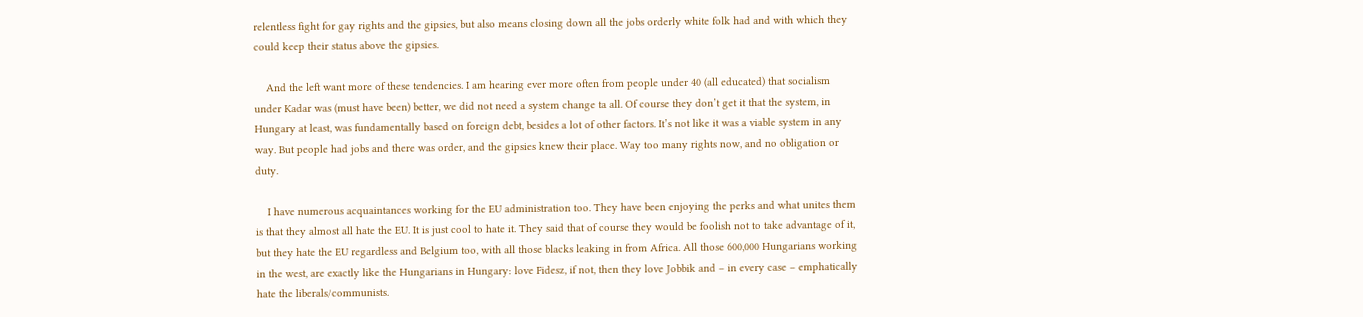relentless fight for gay rights and the gipsies, but also means closing down all the jobs orderly white folk had and with which they could keep their status above the gipsies.

    And the left want more of these tendencies. I am hearing ever more often from people under 40 (all educated) that socialism under Kadar was (must have been) better, we did not need a system change ta all. Of course they don’t get it that the system, in Hungary at least, was fundamentally based on foreign debt, besides a lot of other factors. It’s not like it was a viable system in any way. But people had jobs and there was order, and the gipsies knew their place. Way too many rights now, and no obligation or duty.

    I have numerous acquaintances working for the EU administration too. They have been enjoying the perks and what unites them is that they almost all hate the EU. It is just cool to hate it. They said that of course they would be foolish not to take advantage of it, but they hate the EU regardless and Belgium too, with all those blacks leaking in from Africa. All those 600,000 Hungarians working in the west, are exactly like the Hungarians in Hungary: love Fidesz, if not, then they love Jobbik and – in every case – emphatically hate the liberals/communists.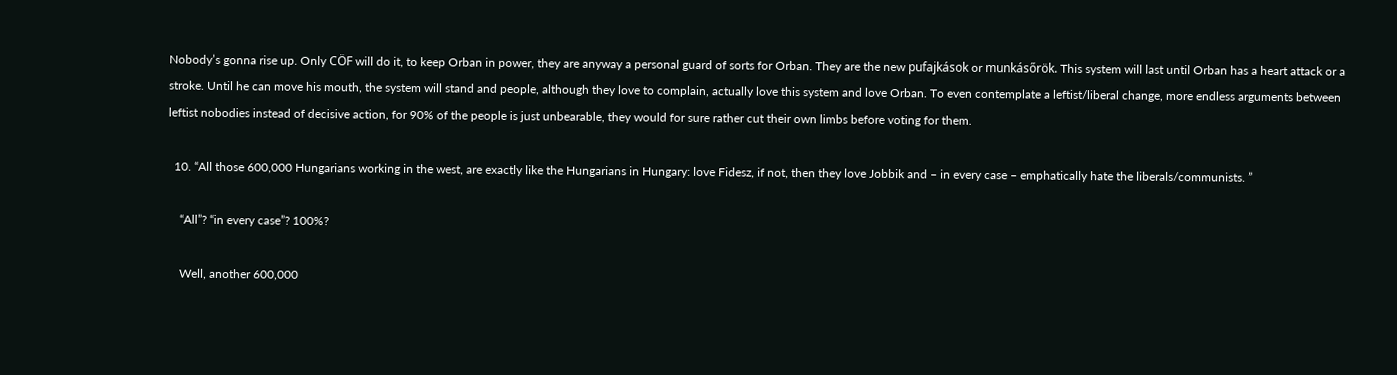Nobody’s gonna rise up. Only CÖF will do it, to keep Orban in power, they are anyway a personal guard of sorts for Orban. They are the new pufajkások or munkásőrök. This system will last until Orban has a heart attack or a stroke. Until he can move his mouth, the system will stand and people, although they love to complain, actually love this system and love Orban. To even contemplate a leftist/liberal change, more endless arguments between leftist nobodies instead of decisive action, for 90% of the people is just unbearable, they would for sure rather cut their own limbs before voting for them.

  10. “All those 600,000 Hungarians working in the west, are exactly like the Hungarians in Hungary: love Fidesz, if not, then they love Jobbik and – in every case – emphatically hate the liberals/communists. ”

    “All”? “in every case”? 100%?

    Well, another 600,000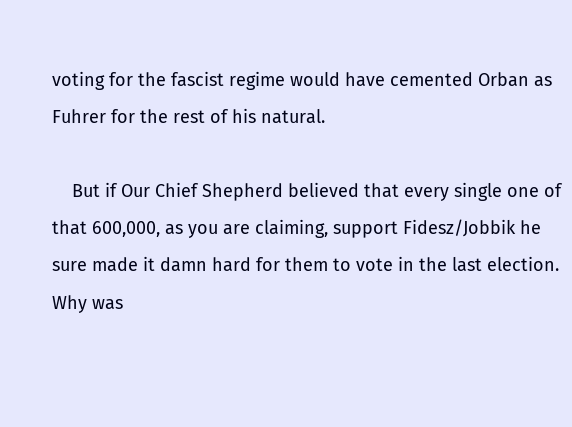voting for the fascist regime would have cemented Orban as Fuhrer for the rest of his natural.

    But if Our Chief Shepherd believed that every single one of that 600,000, as you are claiming, support Fidesz/Jobbik he sure made it damn hard for them to vote in the last election. Why was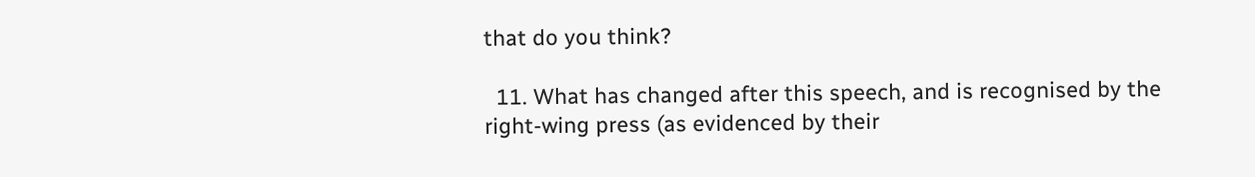that do you think?

  11. What has changed after this speech, and is recognised by the right-wing press (as evidenced by their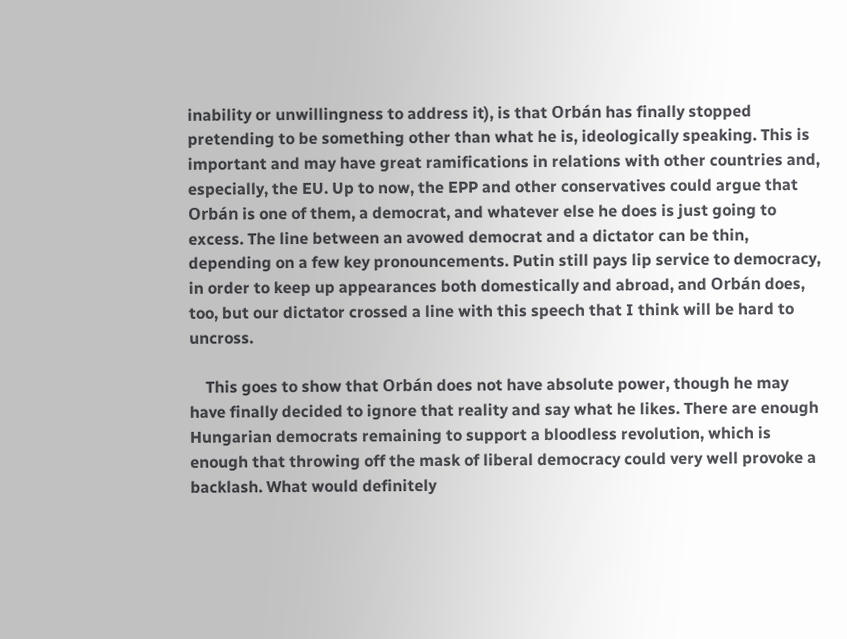inability or unwillingness to address it), is that Orbán has finally stopped pretending to be something other than what he is, ideologically speaking. This is important and may have great ramifications in relations with other countries and, especially, the EU. Up to now, the EPP and other conservatives could argue that Orbán is one of them, a democrat, and whatever else he does is just going to excess. The line between an avowed democrat and a dictator can be thin, depending on a few key pronouncements. Putin still pays lip service to democracy, in order to keep up appearances both domestically and abroad, and Orbán does, too, but our dictator crossed a line with this speech that I think will be hard to uncross.

    This goes to show that Orbán does not have absolute power, though he may have finally decided to ignore that reality and say what he likes. There are enough Hungarian democrats remaining to support a bloodless revolution, which is enough that throwing off the mask of liberal democracy could very well provoke a backlash. What would definitely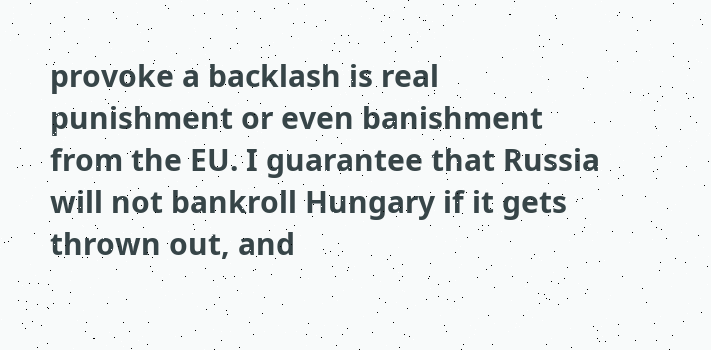provoke a backlash is real punishment or even banishment from the EU. I guarantee that Russia will not bankroll Hungary if it gets thrown out, and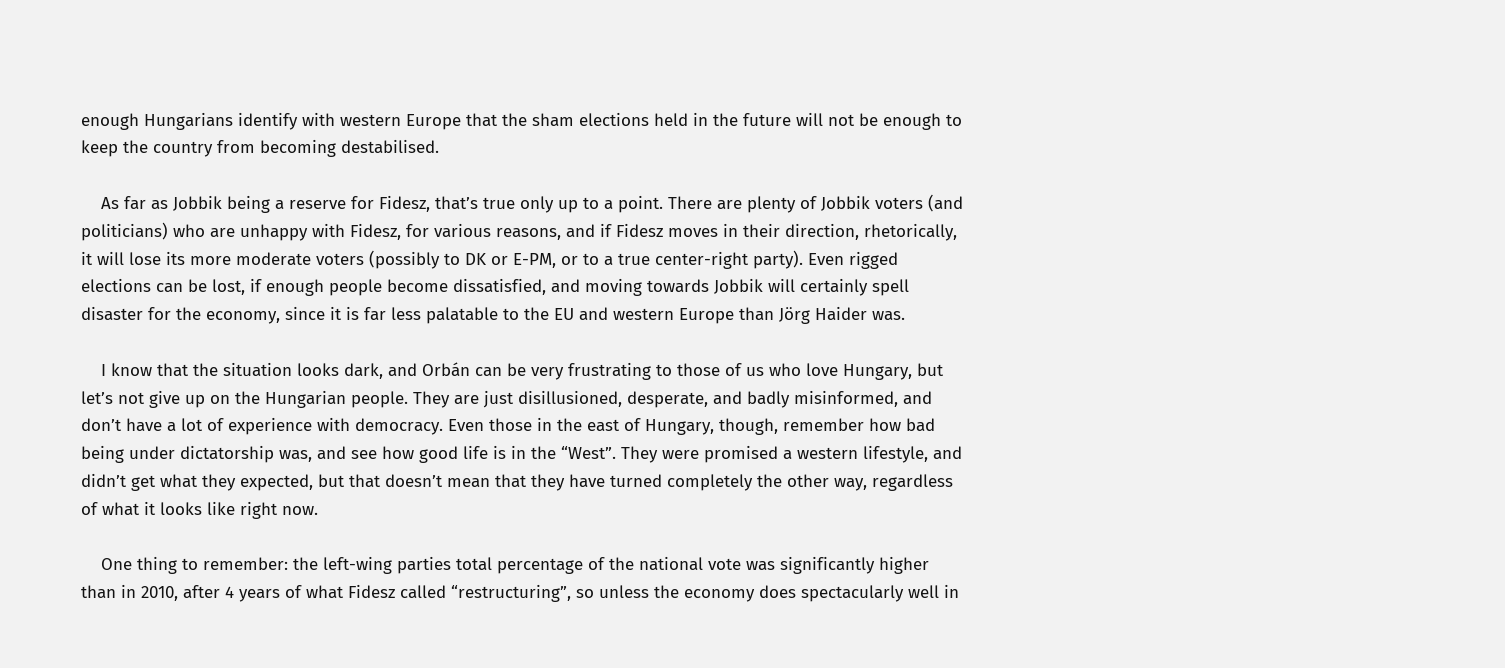enough Hungarians identify with western Europe that the sham elections held in the future will not be enough to keep the country from becoming destabilised.

    As far as Jobbik being a reserve for Fidesz, that’s true only up to a point. There are plenty of Jobbik voters (and politicians) who are unhappy with Fidesz, for various reasons, and if Fidesz moves in their direction, rhetorically, it will lose its more moderate voters (possibly to DK or E-PM, or to a true center-right party). Even rigged elections can be lost, if enough people become dissatisfied, and moving towards Jobbik will certainly spell disaster for the economy, since it is far less palatable to the EU and western Europe than Jörg Haider was.

    I know that the situation looks dark, and Orbán can be very frustrating to those of us who love Hungary, but let’s not give up on the Hungarian people. They are just disillusioned, desperate, and badly misinformed, and don’t have a lot of experience with democracy. Even those in the east of Hungary, though, remember how bad being under dictatorship was, and see how good life is in the “West”. They were promised a western lifestyle, and didn’t get what they expected, but that doesn’t mean that they have turned completely the other way, regardless of what it looks like right now.

    One thing to remember: the left-wing parties total percentage of the national vote was significantly higher than in 2010, after 4 years of what Fidesz called “restructuring”, so unless the economy does spectacularly well in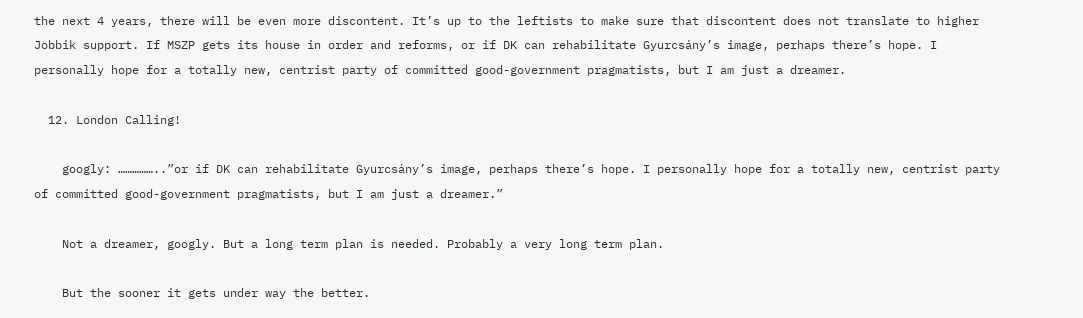the next 4 years, there will be even more discontent. It’s up to the leftists to make sure that discontent does not translate to higher Jobbik support. If MSZP gets its house in order and reforms, or if DK can rehabilitate Gyurcsány’s image, perhaps there’s hope. I personally hope for a totally new, centrist party of committed good-government pragmatists, but I am just a dreamer.

  12. London Calling!

    googly: ……………..”or if DK can rehabilitate Gyurcsány’s image, perhaps there’s hope. I personally hope for a totally new, centrist party of committed good-government pragmatists, but I am just a dreamer.”

    Not a dreamer, googly. But a long term plan is needed. Probably a very long term plan.

    But the sooner it gets under way the better.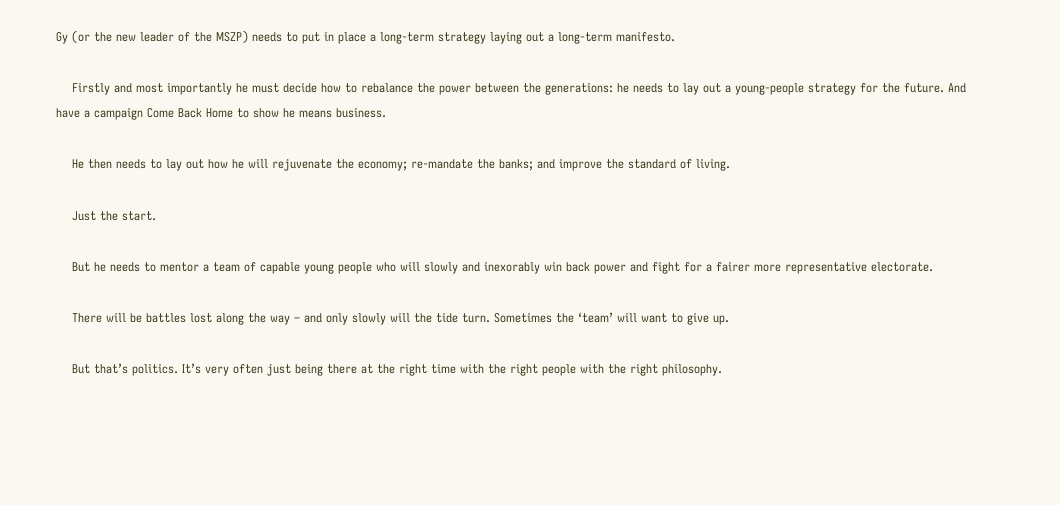Gy (or the new leader of the MSZP) needs to put in place a long-term strategy laying out a long-term manifesto.

    Firstly and most importantly he must decide how to rebalance the power between the generations: he needs to lay out a young-people strategy for the future. And have a campaign Come Back Home to show he means business.

    He then needs to lay out how he will rejuvenate the economy; re-mandate the banks; and improve the standard of living.

    Just the start.

    But he needs to mentor a team of capable young people who will slowly and inexorably win back power and fight for a fairer more representative electorate.

    There will be battles lost along the way – and only slowly will the tide turn. Sometimes the ‘team’ will want to give up.

    But that’s politics. It’s very often just being there at the right time with the right people with the right philosophy.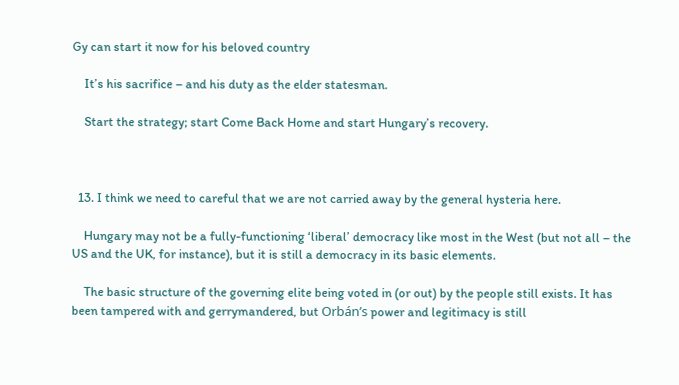Gy can start it now for his beloved country

    It’s his sacrifice – and his duty as the elder statesman.

    Start the strategy; start Come Back Home and start Hungary’s recovery.



  13. I think we need to careful that we are not carried away by the general hysteria here.

    Hungary may not be a fully-functioning ‘liberal’ democracy like most in the West (but not all – the US and the UK, for instance), but it is still a democracy in its basic elements.

    The basic structure of the governing elite being voted in (or out) by the people still exists. It has been tampered with and gerrymandered, but Orbán’s power and legitimacy is still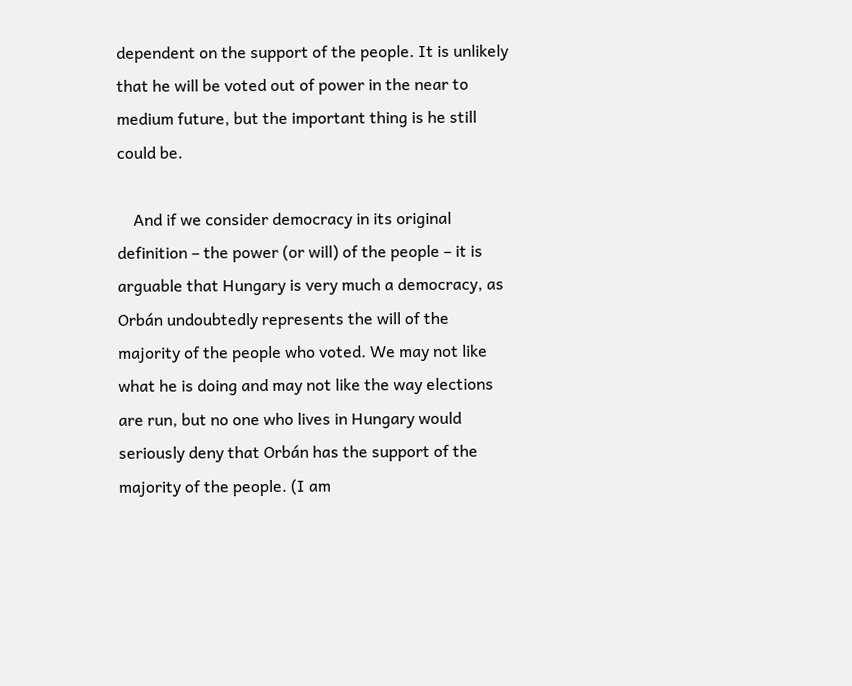dependent on the support of the people. It is unlikely that he will be voted out of power in the near to medium future, but the important thing is he still could be.

    And if we consider democracy in its original definition – the power (or will) of the people – it is arguable that Hungary is very much a democracy, as Orbán undoubtedly represents the will of the majority of the people who voted. We may not like what he is doing and may not like the way elections are run, but no one who lives in Hungary would seriously deny that Orbán has the support of the majority of the people. (I am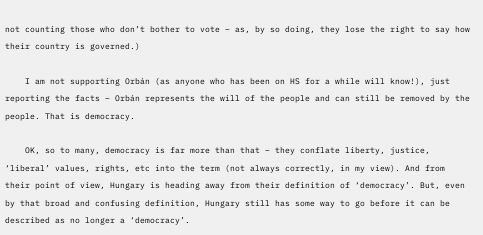not counting those who don’t bother to vote – as, by so doing, they lose the right to say how their country is governed.)

    I am not supporting Orbán (as anyone who has been on HS for a while will know!), just reporting the facts – Orbán represents the will of the people and can still be removed by the people. That is democracy.

    OK, so to many, democracy is far more than that – they conflate liberty, justice, ‘liberal’ values, rights, etc into the term (not always correctly, in my view). And from their point of view, Hungary is heading away from their definition of ‘democracy’. But, even by that broad and confusing definition, Hungary still has some way to go before it can be described as no longer a ‘democracy’.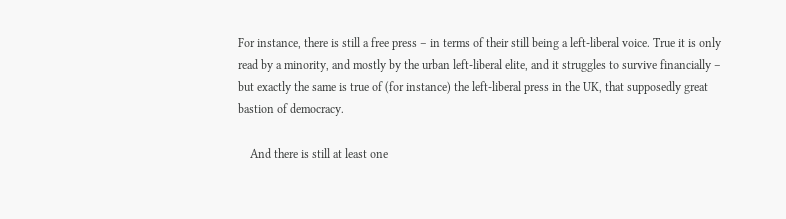For instance, there is still a free press – in terms of their still being a left-liberal voice. True it is only read by a minority, and mostly by the urban left-liberal elite, and it struggles to survive financially – but exactly the same is true of (for instance) the left-liberal press in the UK, that supposedly great bastion of democracy.

    And there is still at least one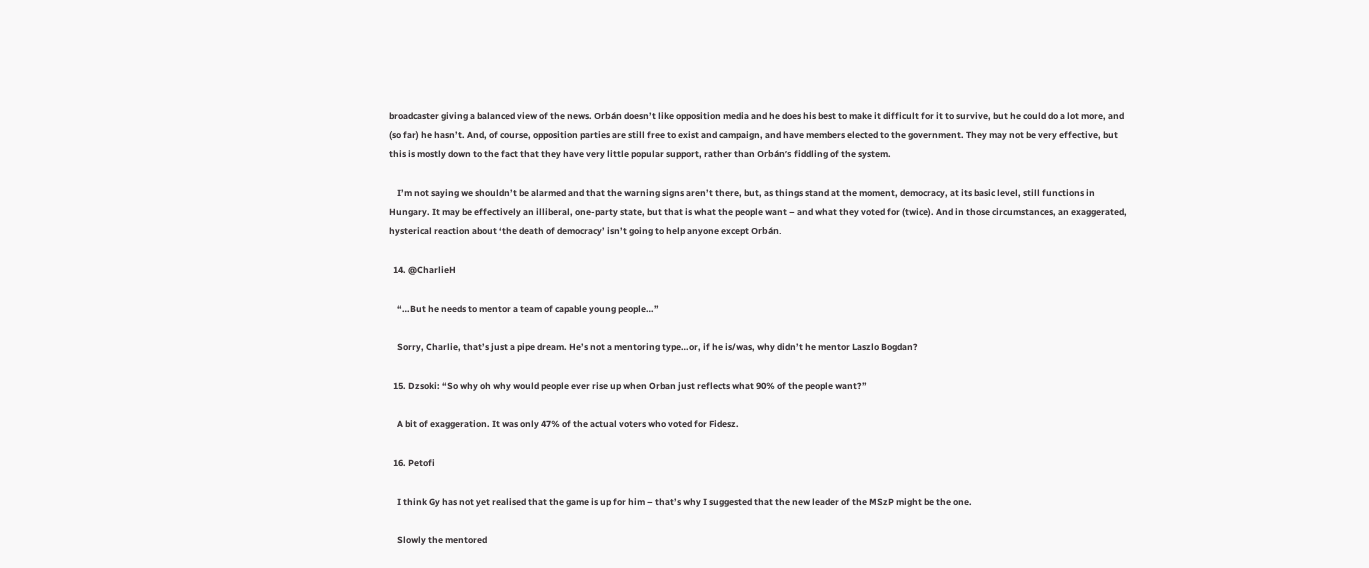broadcaster giving a balanced view of the news. Orbán doesn’t like opposition media and he does his best to make it difficult for it to survive, but he could do a lot more, and (so far) he hasn’t. And, of course, opposition parties are still free to exist and campaign, and have members elected to the government. They may not be very effective, but this is mostly down to the fact that they have very little popular support, rather than Orbán’s fiddling of the system.

    I’m not saying we shouldn’t be alarmed and that the warning signs aren’t there, but, as things stand at the moment, democracy, at its basic level, still functions in Hungary. It may be effectively an illiberal, one-party state, but that is what the people want – and what they voted for (twice). And in those circumstances, an exaggerated, hysterical reaction about ‘the death of democracy’ isn’t going to help anyone except Orbán.

  14. @CharlieH

    “…But he needs to mentor a team of capable young people…”

    Sorry, Charlie, that’s just a pipe dream. He’s not a mentoring type…or, if he is/was, why didn’t he mentor Laszlo Bogdan?

  15. Dzsoki: “So why oh why would people ever rise up when Orban just reflects what 90% of the people want?”

    A bit of exaggeration. It was only 47% of the actual voters who voted for Fidesz.

  16. Petofi

    I think Gy has not yet realised that the game is up for him – that’s why I suggested that the new leader of the MSzP might be the one.

    Slowly the mentored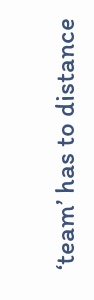‘team’ has to distance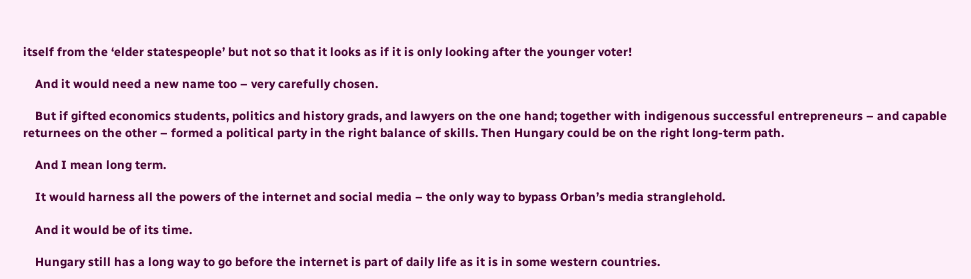itself from the ‘elder statespeople’ but not so that it looks as if it is only looking after the younger voter!

    And it would need a new name too – very carefully chosen.

    But if gifted economics students, politics and history grads, and lawyers on the one hand; together with indigenous successful entrepreneurs – and capable returnees on the other – formed a political party in the right balance of skills. Then Hungary could be on the right long-term path.

    And I mean long term.

    It would harness all the powers of the internet and social media – the only way to bypass Orban’s media stranglehold.

    And it would be of its time.

    Hungary still has a long way to go before the internet is part of daily life as it is in some western countries.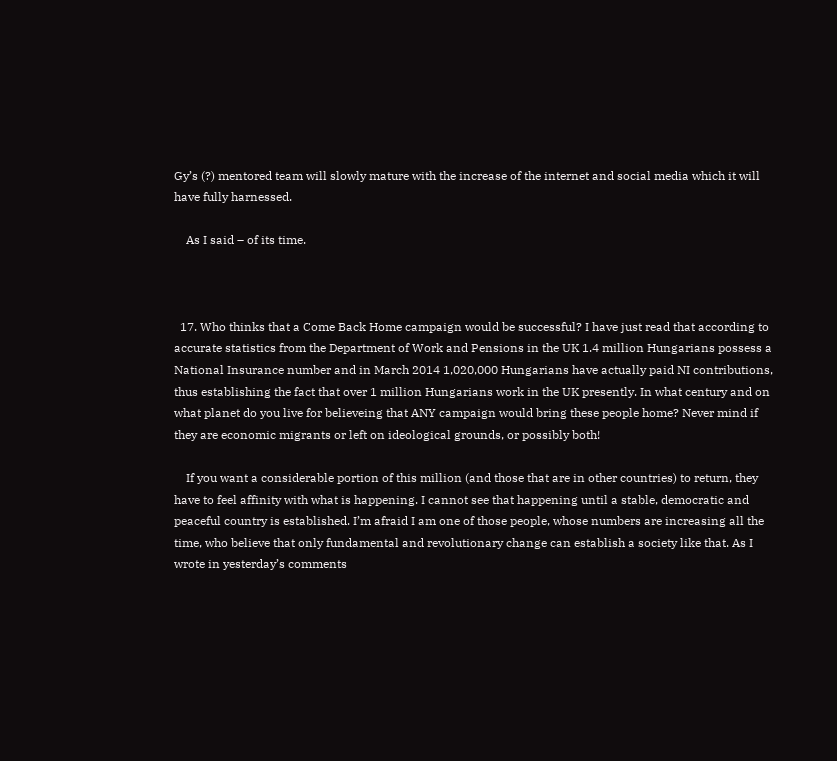Gy’s (?) mentored team will slowly mature with the increase of the internet and social media which it will have fully harnessed.

    As I said – of its time.



  17. Who thinks that a Come Back Home campaign would be successful? I have just read that according to accurate statistics from the Department of Work and Pensions in the UK 1.4 million Hungarians possess a National Insurance number and in March 2014 1,020,000 Hungarians have actually paid NI contributions, thus establishing the fact that over 1 million Hungarians work in the UK presently. In what century and on what planet do you live for believeing that ANY campaign would bring these people home? Never mind if they are economic migrants or left on ideological grounds, or possibly both!

    If you want a considerable portion of this million (and those that are in other countries) to return, they have to feel affinity with what is happening. I cannot see that happening until a stable, democratic and peaceful country is established. I’m afraid I am one of those people, whose numbers are increasing all the time, who believe that only fundamental and revolutionary change can establish a society like that. As I wrote in yesterday’s comments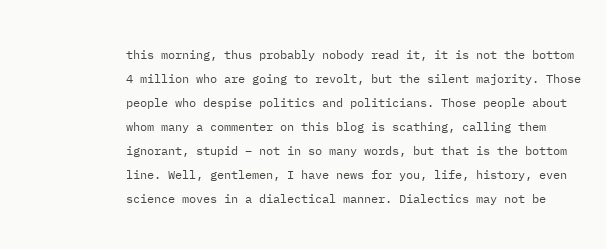this morning, thus probably nobody read it, it is not the bottom 4 million who are going to revolt, but the silent majority. Those people who despise politics and politicians. Those people about whom many a commenter on this blog is scathing, calling them ignorant, stupid – not in so many words, but that is the bottom line. Well, gentlemen, I have news for you, life, history, even science moves in a dialectical manner. Dialectics may not be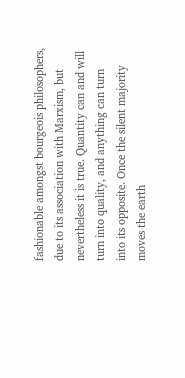fashionable amongst bourgeois philosophers, due to its association with Marxism, but nevertheless it is true. Quantity can and will turn into quality, and anything can turn into its opposite. Once the silent majority moves the earth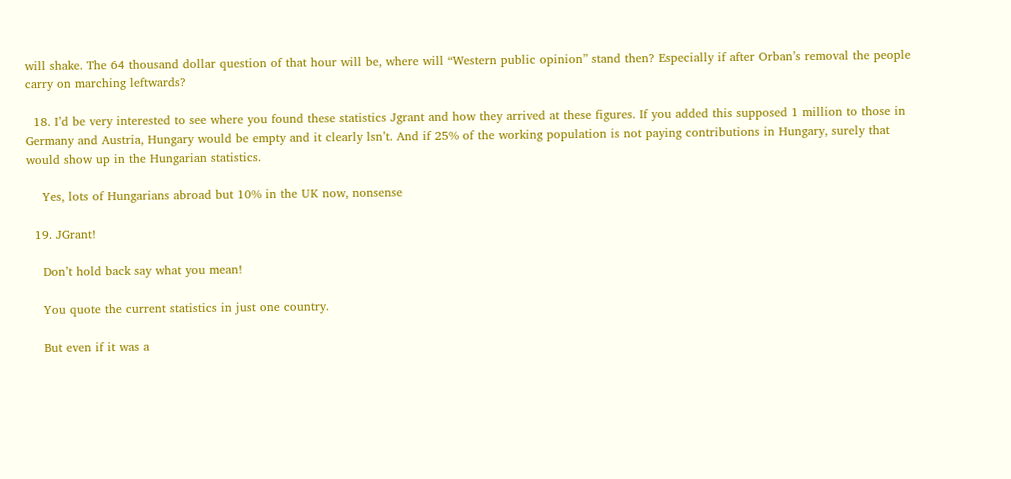will shake. The 64 thousand dollar question of that hour will be, where will “Western public opinion” stand then? Especially if after Orban’s removal the people carry on marching leftwards?

  18. I’d be very interested to see where you found these statistics Jgrant and how they arrived at these figures. If you added this supposed 1 million to those in Germany and Austria, Hungary would be empty and it clearly lsn’t. And if 25% of the working population is not paying contributions in Hungary, surely that would show up in the Hungarian statistics.

    Yes, lots of Hungarians abroad but 10% in the UK now, nonsense

  19. JGrant!

    Don’t hold back say what you mean!

    You quote the current statistics in just one country.

    But even if it was a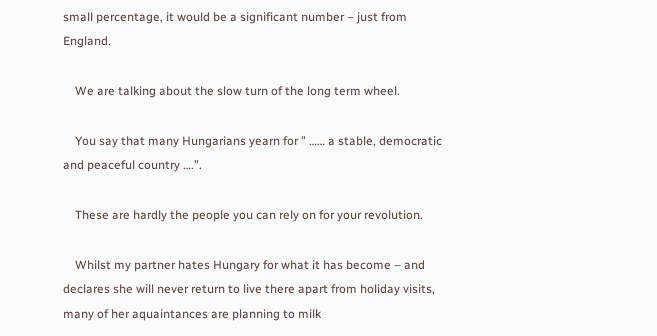small percentage, it would be a significant number – just from England.

    We are talking about the slow turn of the long term wheel.

    You say that many Hungarians yearn for ” …… a stable, democratic and peaceful country ….”.

    These are hardly the people you can rely on for your revolution.

    Whilst my partner hates Hungary for what it has become – and declares she will never return to live there apart from holiday visits, many of her aquaintances are planning to milk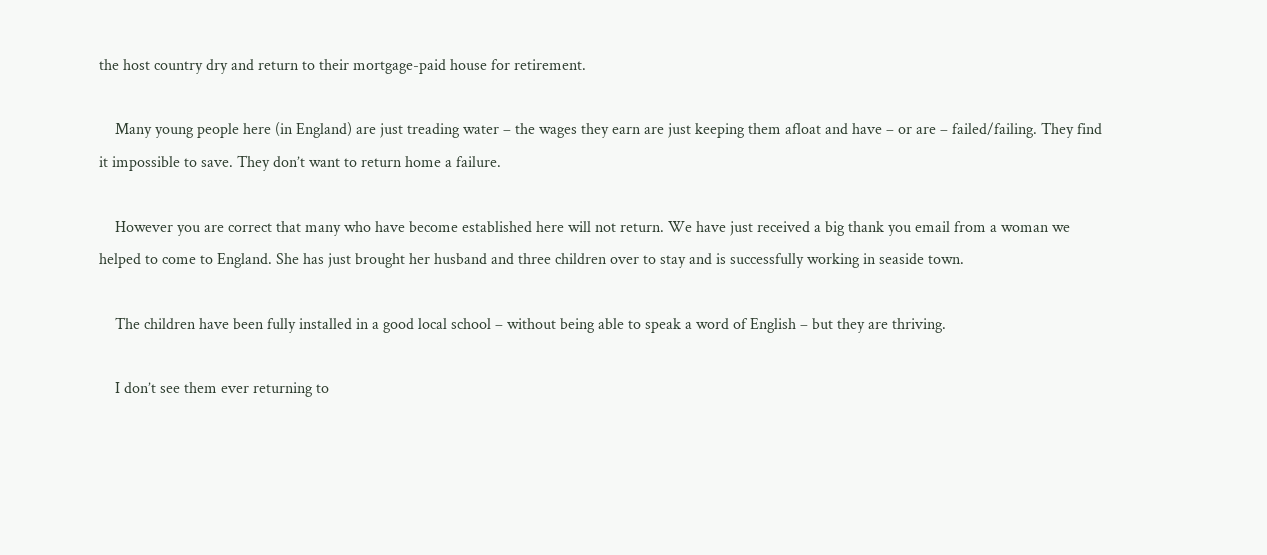the host country dry and return to their mortgage-paid house for retirement.

    Many young people here (in England) are just treading water – the wages they earn are just keeping them afloat and have – or are – failed/failing. They find it impossible to save. They don’t want to return home a failure.

    However you are correct that many who have become established here will not return. We have just received a big thank you email from a woman we helped to come to England. She has just brought her husband and three children over to stay and is successfully working in seaside town.

    The children have been fully installed in a good local school – without being able to speak a word of English – but they are thriving.

    I don’t see them ever returning to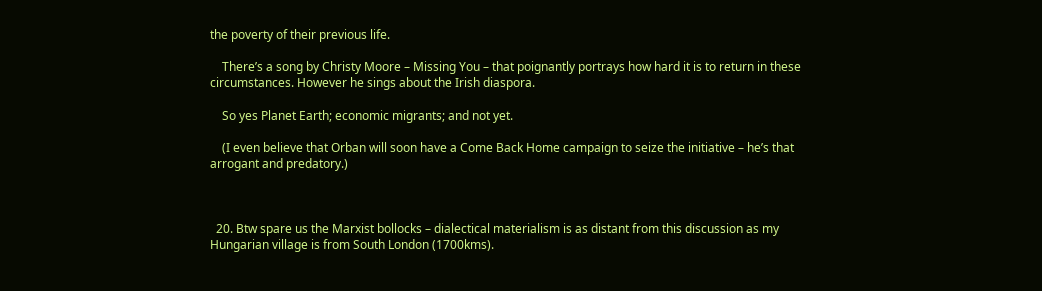the poverty of their previous life.

    There’s a song by Christy Moore – Missing You – that poignantly portrays how hard it is to return in these circumstances. However he sings about the Irish diaspora.

    So yes Planet Earth; economic migrants; and not yet.

    (I even believe that Orban will soon have a Come Back Home campaign to seize the initiative – he’s that arrogant and predatory.)



  20. Btw spare us the Marxist bollocks – dialectical materialism is as distant from this discussion as my Hungarian village is from South London (1700kms).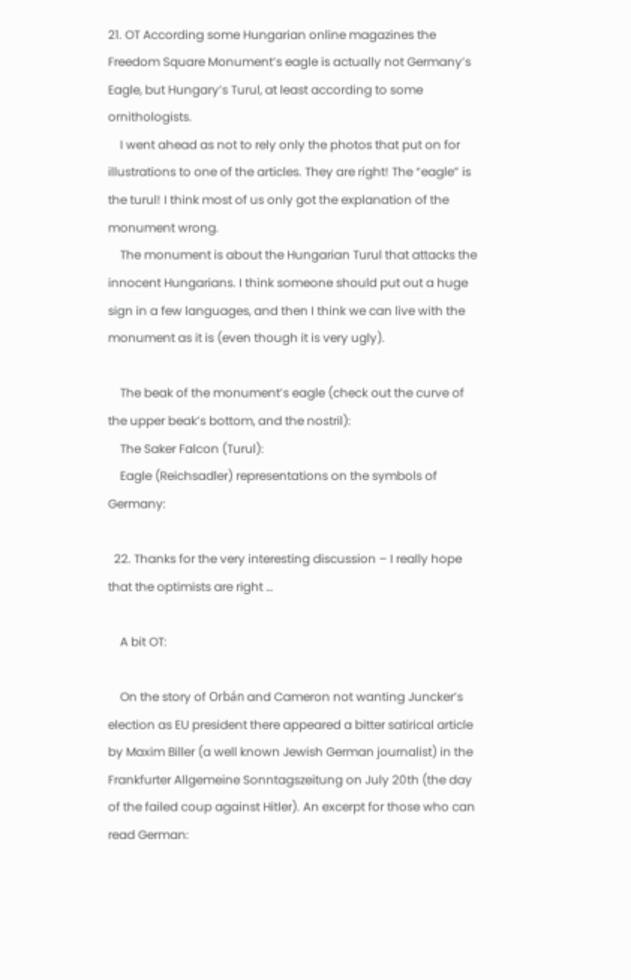21. OT According some Hungarian online magazines the Freedom Square Monument’s eagle is actually not Germany’s Eagle, but Hungary’s Turul, at least according to some ornithologists.
    I went ahead as not to rely only the photos that put on for illustrations to one of the articles. They are right! The “eagle” is the turul! I think most of us only got the explanation of the monument wrong.
    The monument is about the Hungarian Turul that attacks the innocent Hungarians. I think someone should put out a huge sign in a few languages, and then I think we can live with the monument as it is (even though it is very ugly).

    The beak of the monument’s eagle (check out the curve of the upper beak’s bottom, and the nostril):
    The Saker Falcon (Turul):
    Eagle (Reichsadler) representations on the symbols of Germany:

  22. Thanks for the very interesting discussion – I really hope that the optimists are right …

    A bit OT:

    On the story of Orbán and Cameron not wanting Juncker’s election as EU president there appeared a bitter satirical article by Maxim Biller (a well known Jewish German journalist) in the Frankfurter Allgemeine Sonntagszeitung on July 20th (the day of the failed coup against Hitler). An excerpt for those who can read German: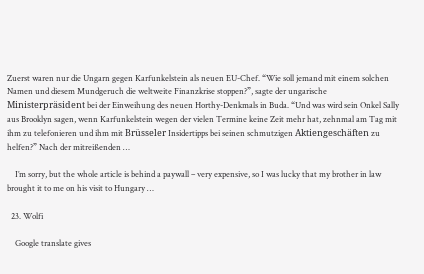Zuerst waren nur die Ungarn gegen Karfunkelstein als neuen EU-Chef. “Wie soll jemand mit einem solchen Namen und diesem Mundgeruch die weltweite Finanzkrise stoppen?”, sagte der ungarische Ministerpräsident bei der Einweihung des neuen Horthy-Denkmals in Buda. “Und was wird sein Onkel Sally aus Brooklyn sagen, wenn Karfunkelstein wegen der vielen Termine keine Zeit mehr hat, zehnmal am Tag mit ihm zu telefonieren und ihm mit Brüsseler Insidertipps bei seinen schmutzigen Aktiengeschäften zu helfen?” Nach der mitreißenden …

    I’m sorry, but the whole article is behind a paywall – very expensive, so I was lucky that my brother in law brought it to me on his visit to Hungary …

  23. Wolfi

    Google translate gives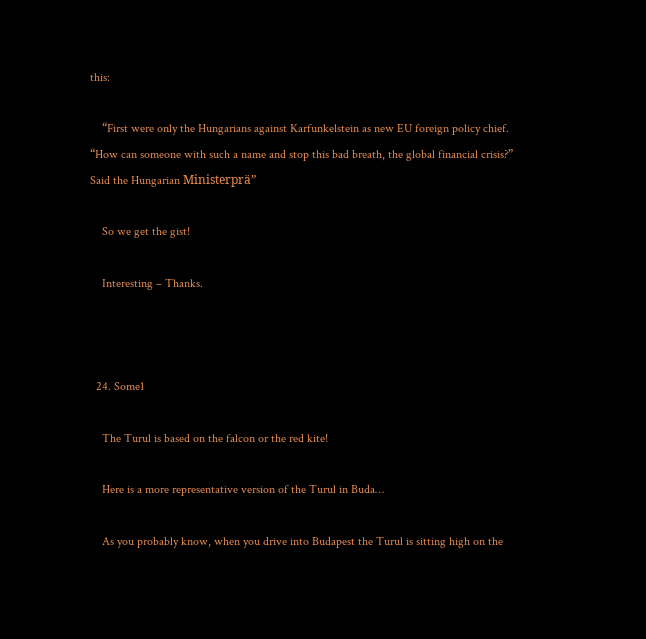this:

    “First were only the Hungarians against Karfunkelstein as new EU foreign policy chief. “How can someone with such a name and stop this bad breath, the global financial crisis?” Said the Hungarian Ministerprä”

    So we get the gist!

    Interesting – Thanks.



  24. Some1

    The Turul is based on the falcon or the red kite!

    Here is a more representative version of the Turul in Buda…

    As you probably know, when you drive into Budapest the Turul is sitting high on the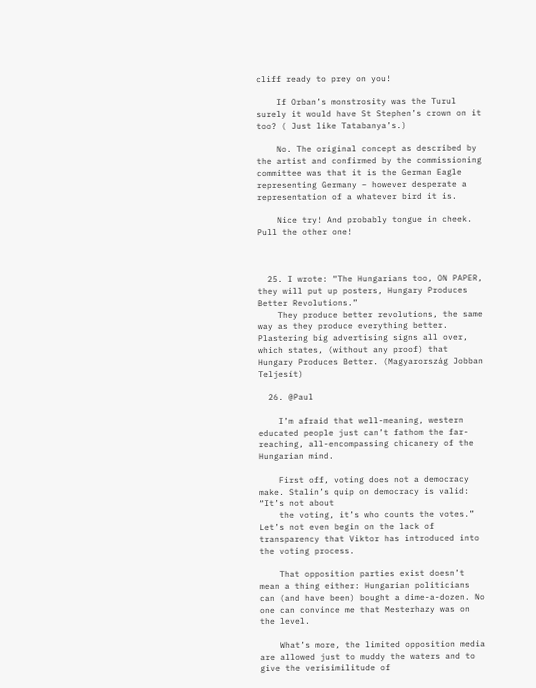cliff ready to prey on you!

    If Orban’s monstrosity was the Turul surely it would have St Stephen’s crown on it too? ( Just like Tatabanya’s.)

    No. The original concept as described by the artist and confirmed by the commissioning committee was that it is the German Eagle representing Germany – however desperate a representation of a whatever bird it is.

    Nice try! And probably tongue in cheek. Pull the other one!



  25. I wrote: “The Hungarians too, ON PAPER, they will put up posters, Hungary Produces Better Revolutions.”
    They produce better revolutions, the same way as they produce everything better. Plastering big advertising signs all over, which states, (without any proof) that Hungary Produces Better. (Magyarország Jobban Teljesít)

  26. @Paul

    I’m afraid that well-meaning, western educated people just can’t fathom the far-reaching, all-encompassing chicanery of the Hungarian mind.

    First off, voting does not a democracy make. Stalin’s quip on democracy is valid: “It’s not about
    the voting, it’s who counts the votes.” Let’s not even begin on the lack of transparency that Viktor has introduced into the voting process.

    That opposition parties exist doesn’t mean a thing either: Hungarian politicians can (and have been) bought a dime-a-dozen. No one can convince me that Mesterhazy was on the level.

    What’s more, the limited opposition media are allowed just to muddy the waters and to give the verisimilitude of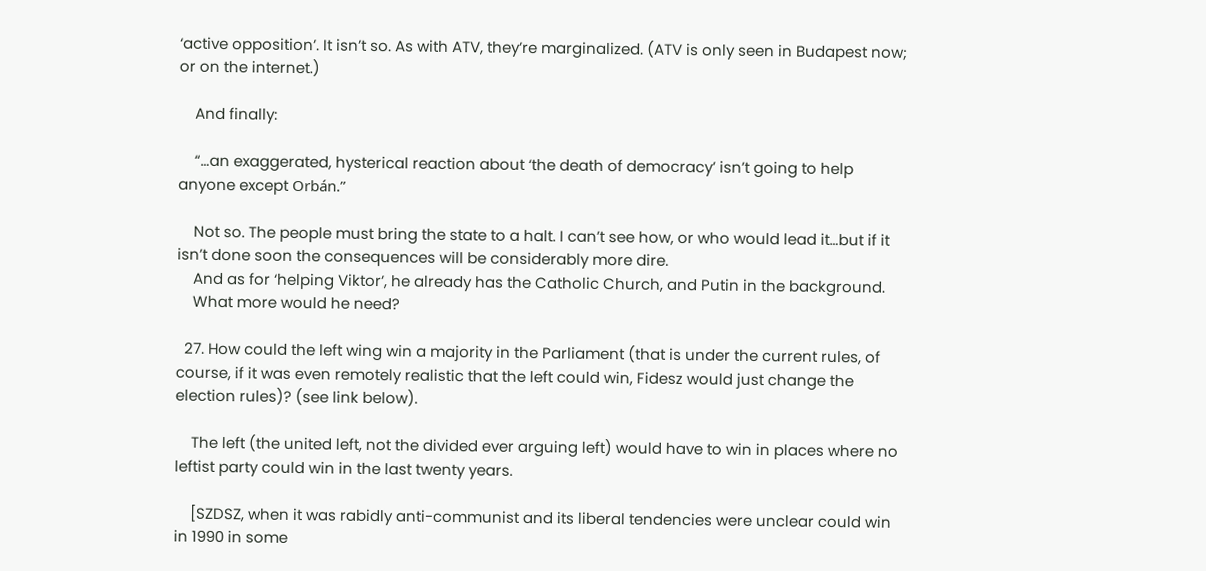‘active opposition’. It isn’t so. As with ATV, they’re marginalized. (ATV is only seen in Budapest now; or on the internet.)

    And finally:

    “…an exaggerated, hysterical reaction about ‘the death of democracy’ isn’t going to help anyone except Orbán.”

    Not so. The people must bring the state to a halt. I can’t see how, or who would lead it…but if it isn’t done soon the consequences will be considerably more dire.
    And as for ‘helping Viktor’, he already has the Catholic Church, and Putin in the background.
    What more would he need?

  27. How could the left wing win a majority in the Parliament (that is under the current rules, of course, if it was even remotely realistic that the left could win, Fidesz would just change the election rules)? (see link below).

    The left (the united left, not the divided ever arguing left) would have to win in places where no leftist party could win in the last twenty years.

    [SZDSZ, when it was rabidly anti-communist and its liberal tendencies were unclear could win in 1990 in some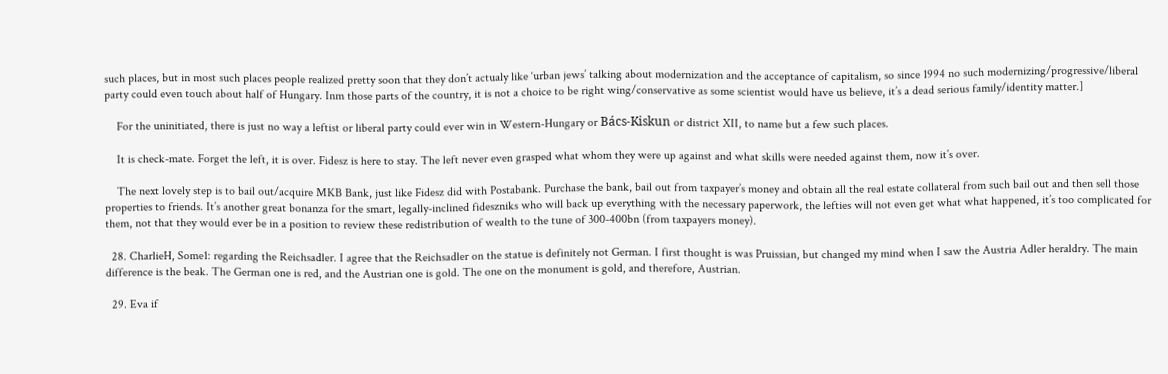such places, but in most such places people realized pretty soon that they don’t actualy like ‘urban jews’ talking about modernization and the acceptance of capitalism, so since 1994 no such modernizing/progressive/liberal party could even touch about half of Hungary. Inm those parts of the country, it is not a choice to be right wing/conservative as some scientist would have us believe, it’s a dead serious family/identity matter.]

    For the uninitiated, there is just no way a leftist or liberal party could ever win in Western-Hungary or Bács-Kiskun or district XII, to name but a few such places.

    It is check-mate. Forget the left, it is over. Fidesz is here to stay. The left never even grasped what whom they were up against and what skills were needed against them, now it’s over.

    The next lovely step is to bail out/acquire MKB Bank, just like Fidesz did with Postabank. Purchase the bank, bail out from taxpayer’s money and obtain all the real estate collateral from such bail out and then sell those properties to friends. It’s another great bonanza for the smart, legally-inclined fideszniks who will back up everything with the necessary paperwork, the lefties will not even get what what happened, it’s too complicated for them, not that they would ever be in a position to review these redistribution of wealth to the tune of 300-400bn (from taxpayers money).

  28. CharlieH, Some1: regarding the Reichsadler. I agree that the Reichsadler on the statue is definitely not German. I first thought is was Pruissian, but changed my mind when I saw the Austria Adler heraldry. The main difference is the beak. The German one is red, and the Austrian one is gold. The one on the monument is gold, and therefore, Austrian.

  29. Eva if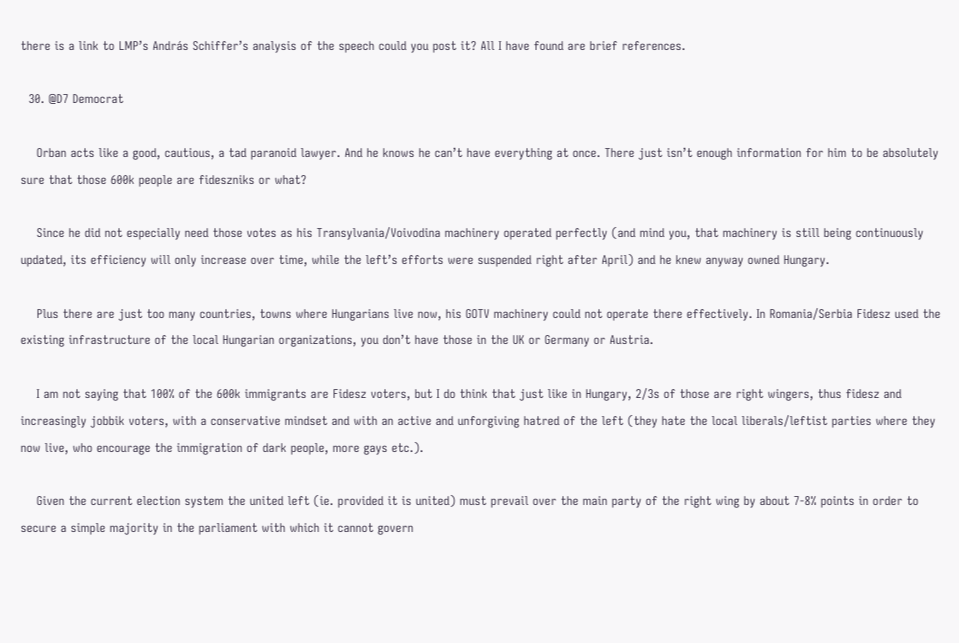there is a link to LMP’s András Schiffer’s analysis of the speech could you post it? All I have found are brief references.

  30. @D7 Democrat

    Orban acts like a good, cautious, a tad paranoid lawyer. And he knows he can’t have everything at once. There just isn’t enough information for him to be absolutely sure that those 600k people are fideszniks or what?

    Since he did not especially need those votes as his Transylvania/Voivodina machinery operated perfectly (and mind you, that machinery is still being continuously updated, its efficiency will only increase over time, while the left’s efforts were suspended right after April) and he knew anyway owned Hungary.

    Plus there are just too many countries, towns where Hungarians live now, his GOTV machinery could not operate there effectively. In Romania/Serbia Fidesz used the existing infrastructure of the local Hungarian organizations, you don’t have those in the UK or Germany or Austria.

    I am not saying that 100% of the 600k immigrants are Fidesz voters, but I do think that just like in Hungary, 2/3s of those are right wingers, thus fidesz and increasingly jobbik voters, with a conservative mindset and with an active and unforgiving hatred of the left (they hate the local liberals/leftist parties where they now live, who encourage the immigration of dark people, more gays etc.).

    Given the current election system the united left (ie. provided it is united) must prevail over the main party of the right wing by about 7-8% points in order to secure a simple majority in the parliament with which it cannot govern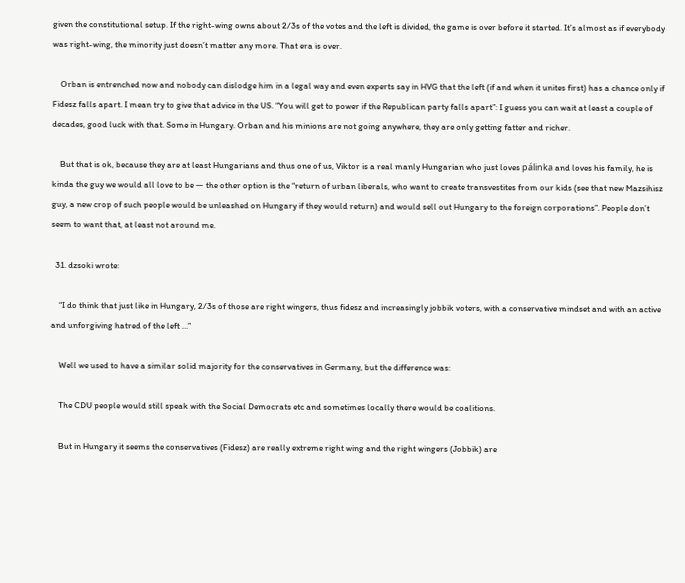given the constitutional setup. If the right-wing owns about 2/3s of the votes and the left is divided, the game is over before it started. It’s almost as if everybody was right-wing, the minority just doesn’t matter any more. That era is over.

    Orban is entrenched now and nobody can dislodge him in a legal way and even experts say in HVG that the left (if and when it unites first) has a chance only if Fidesz falls apart. I mean try to give that advice in the US. “You will get to power if the Republican party falls apart”: I guess you can wait at least a couple of decades, good luck with that. Some in Hungary. Orban and his minions are not going anywhere, they are only getting fatter and richer.

    But that is ok, because they are at least Hungarians and thus one of us, Viktor is a real manly Hungarian who just loves pálinka and loves his family, he is kinda the guy we would all love to be — the other option is the “return of urban liberals, who want to create transvestites from our kids (see that new Mazsihisz guy, a new crop of such people would be unleashed on Hungary if they would return) and would sell out Hungary to the foreign corporations”. People don’t seem to want that, at least not around me.

  31. dzsoki wrote:

    “I do think that just like in Hungary, 2/3s of those are right wingers, thus fidesz and increasingly jobbik voters, with a conservative mindset and with an active and unforgiving hatred of the left …”

    Well we used to have a similar solid majority for the conservatives in Germany, but the difference was:

    The CDU people would still speak with the Social Democrats etc and sometimes locally there would be coalitions.

    But in Hungary it seems the conservatives (Fidesz) are really extreme right wing and the right wingers (Jobbik) are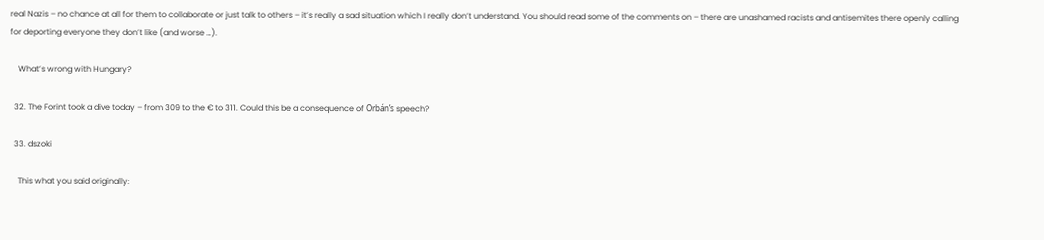real Nazis – no chance at all for them to collaborate or just talk to others – it’s really a sad situation which I really don’t understand. You should read some of the comments on – there are unashamed racists and antisemites there openly calling for deporting everyone they don’t like (and worse …).

    What’s wrong with Hungary?

  32. The Forint took a dive today – from 309 to the € to 311. Could this be a consequence of Orbán’s speech?

  33. dszoki

    This what you said originally: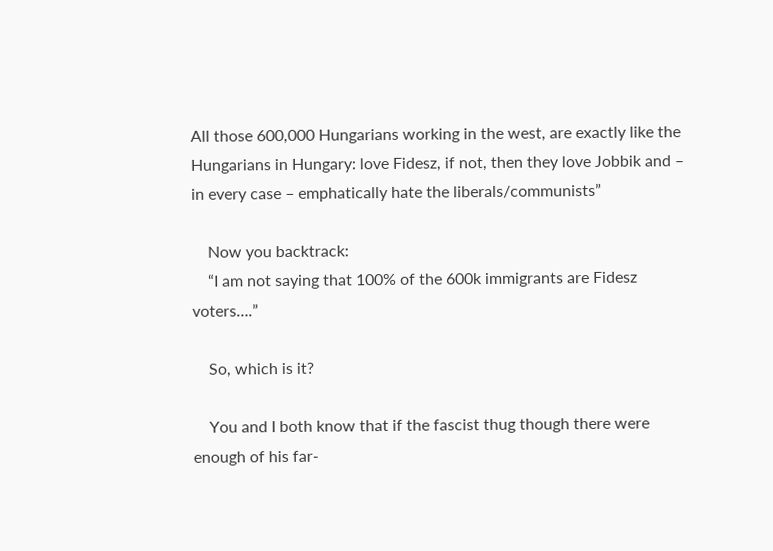All those 600,000 Hungarians working in the west, are exactly like the Hungarians in Hungary: love Fidesz, if not, then they love Jobbik and – in every case – emphatically hate the liberals/communists”

    Now you backtrack:
    “I am not saying that 100% of the 600k immigrants are Fidesz voters….”

    So, which is it?

    You and I both know that if the fascist thug though there were enough of his far-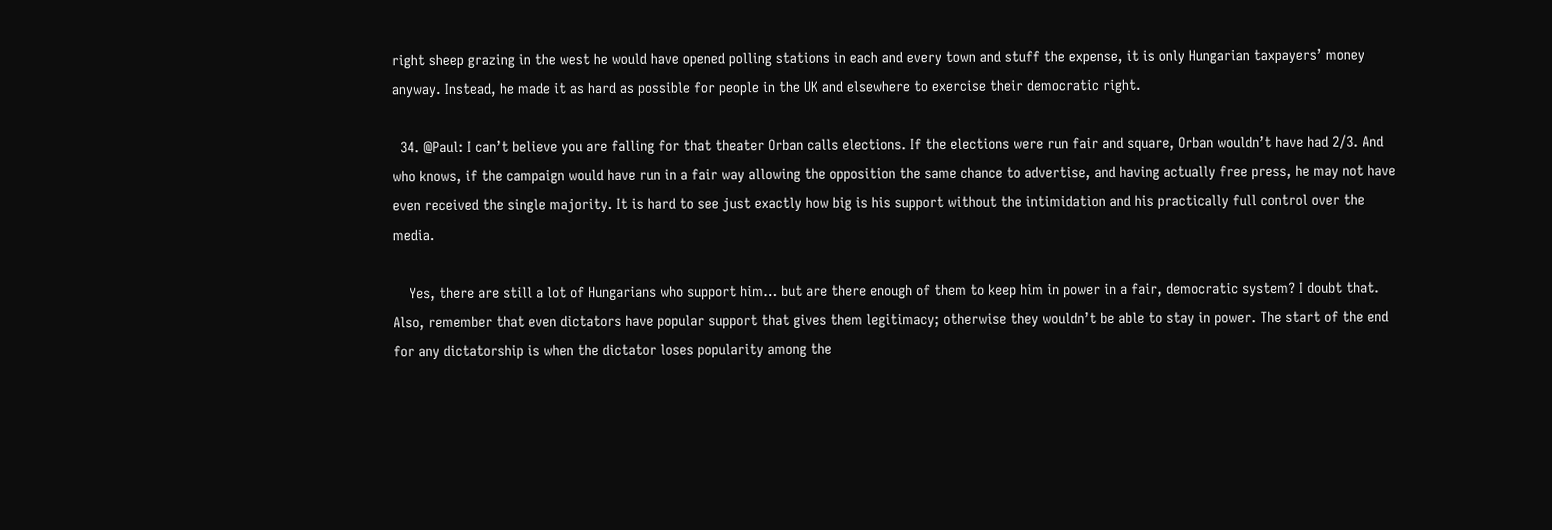right sheep grazing in the west he would have opened polling stations in each and every town and stuff the expense, it is only Hungarian taxpayers’ money anyway. Instead, he made it as hard as possible for people in the UK and elsewhere to exercise their democratic right.

  34. @Paul: I can’t believe you are falling for that theater Orban calls elections. If the elections were run fair and square, Orban wouldn’t have had 2/3. And who knows, if the campaign would have run in a fair way allowing the opposition the same chance to advertise, and having actually free press, he may not have even received the single majority. It is hard to see just exactly how big is his support without the intimidation and his practically full control over the media.

    Yes, there are still a lot of Hungarians who support him… but are there enough of them to keep him in power in a fair, democratic system? I doubt that. Also, remember that even dictators have popular support that gives them legitimacy; otherwise they wouldn’t be able to stay in power. The start of the end for any dictatorship is when the dictator loses popularity among the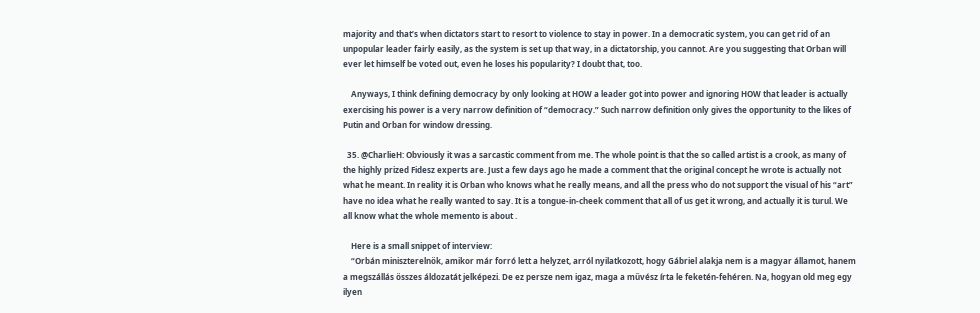majority and that’s when dictators start to resort to violence to stay in power. In a democratic system, you can get rid of an unpopular leader fairly easily, as the system is set up that way, in a dictatorship, you cannot. Are you suggesting that Orban will ever let himself be voted out, even he loses his popularity? I doubt that, too.

    Anyways, I think defining democracy by only looking at HOW a leader got into power and ignoring HOW that leader is actually exercising his power is a very narrow definition of “democracy.” Such narrow definition only gives the opportunity to the likes of Putin and Orban for window dressing.

  35. @CharlieH: Obviously it was a sarcastic comment from me. The whole point is that the so called artist is a crook, as many of the highly prized Fidesz experts are. Just a few days ago he made a comment that the original concept he wrote is actually not what he meant. In reality it is Orban who knows what he really means, and all the press who do not support the visual of his “art” have no idea what he really wanted to say. It is a tongue-in-cheek comment that all of us get it wrong, and actually it is turul. We all know what the whole memento is about .

    Here is a small snippet of interview:
    “Orbán miniszterelnök, amikor már forró lett a helyzet, arról nyilatkozott, hogy Gábriel alakja nem is a magyar államot, hanem a megszállás összes áldozatát jelképezi. De ez persze nem igaz, maga a művész írta le feketén-fehéren. Na, hogyan old meg egy ilyen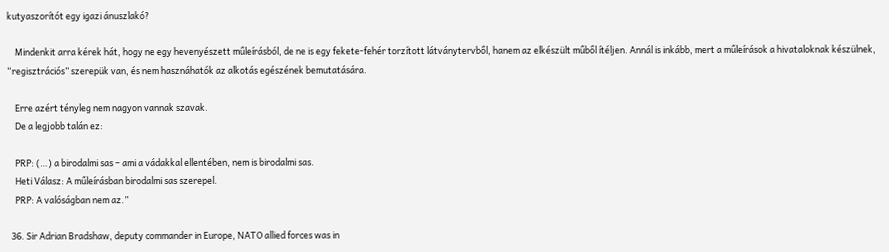kutyaszorítót egy igazi ánuszlakó?

    Mindenkit arra kérek hát, hogy ne egy hevenyészett műleírásból, de ne is egy fekete-fehér torzított látványtervből, hanem az elkészült műből ítéljen. Annál is inkább, mert a műleírások a hivataloknak készülnek, “regisztrációs” szerepük van, és nem hasznáhatók az alkotás egészének bemutatására.

    Erre azért tényleg nem nagyon vannak szavak.
    De a legjobb talán ez:

    PRP: (…) a birodalmi sas – ami a vádakkal ellentében, nem is birodalmi sas.
    Heti Válasz: A műleírásban birodalmi sas szerepel.
    PRP: A valóságban nem az.”

  36. Sir Adrian Bradshaw, deputy commander in Europe, NATO allied forces was in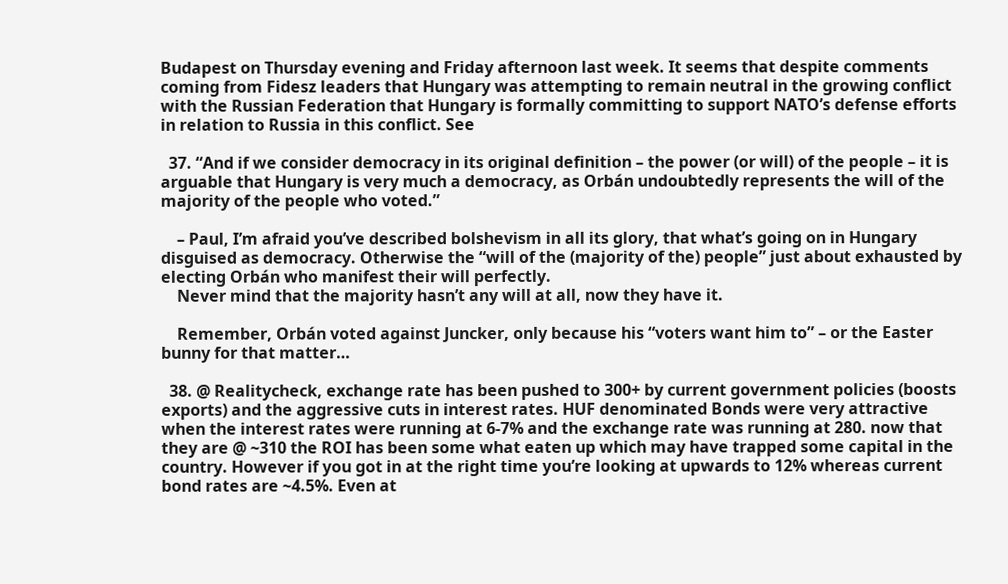Budapest on Thursday evening and Friday afternoon last week. It seems that despite comments coming from Fidesz leaders that Hungary was attempting to remain neutral in the growing conflict with the Russian Federation that Hungary is formally committing to support NATO’s defense efforts in relation to Russia in this conflict. See

  37. “And if we consider democracy in its original definition – the power (or will) of the people – it is arguable that Hungary is very much a democracy, as Orbán undoubtedly represents the will of the majority of the people who voted.”

    – Paul, I’m afraid you’ve described bolshevism in all its glory, that what’s going on in Hungary disguised as democracy. Otherwise the “will of the (majority of the) people” just about exhausted by electing Orbán who manifest their will perfectly.
    Never mind that the majority hasn’t any will at all, now they have it.

    Remember, Orbán voted against Juncker, only because his “voters want him to” – or the Easter bunny for that matter…

  38. @ Realitycheck, exchange rate has been pushed to 300+ by current government policies (boosts exports) and the aggressive cuts in interest rates. HUF denominated Bonds were very attractive when the interest rates were running at 6-7% and the exchange rate was running at 280. now that they are @ ~310 the ROI has been some what eaten up which may have trapped some capital in the country. However if you got in at the right time you’re looking at upwards to 12% whereas current bond rates are ~4.5%. Even at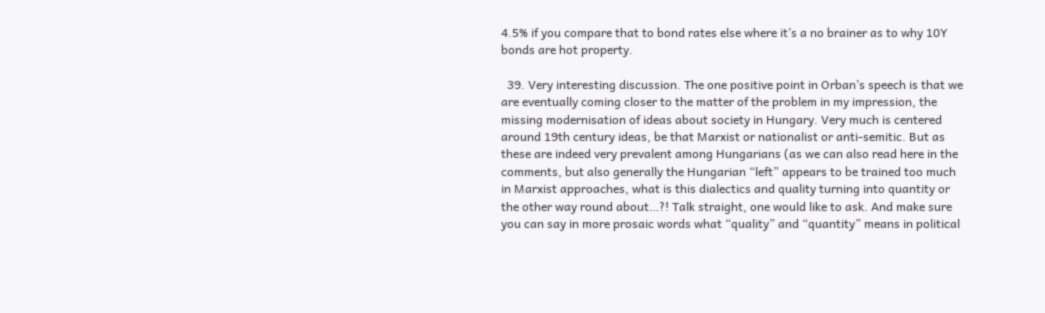4.5% if you compare that to bond rates else where it’s a no brainer as to why 10Y bonds are hot property.

  39. Very interesting discussion. The one positive point in Orban’s speech is that we are eventually coming closer to the matter of the problem in my impression, the missing modernisation of ideas about society in Hungary. Very much is centered around 19th century ideas, be that Marxist or nationalist or anti-semitic. But as these are indeed very prevalent among Hungarians (as we can also read here in the comments, but also generally the Hungarian “left” appears to be trained too much in Marxist approaches, what is this dialectics and quality turning into quantity or the other way round about…?! Talk straight, one would like to ask. And make sure you can say in more prosaic words what “quality” and “quantity” means in political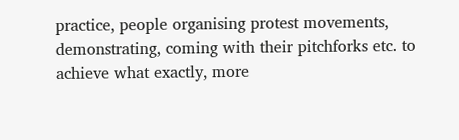practice, people organising protest movements, demonstrating, coming with their pitchforks etc. to achieve what exactly, more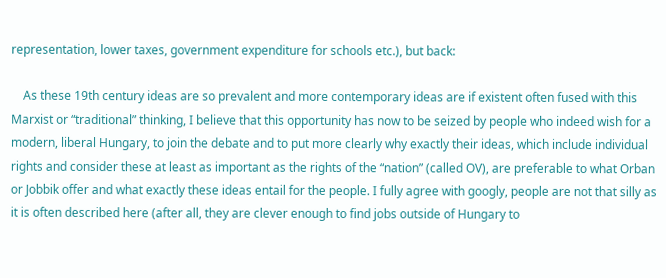representation, lower taxes, government expenditure for schools etc.), but back:

    As these 19th century ideas are so prevalent and more contemporary ideas are if existent often fused with this Marxist or “traditional” thinking, I believe that this opportunity has now to be seized by people who indeed wish for a modern, liberal Hungary, to join the debate and to put more clearly why exactly their ideas, which include individual rights and consider these at least as important as the rights of the “nation” (called OV), are preferable to what Orban or Jobbik offer and what exactly these ideas entail for the people. I fully agree with googly, people are not that silly as it is often described here (after all, they are clever enough to find jobs outside of Hungary to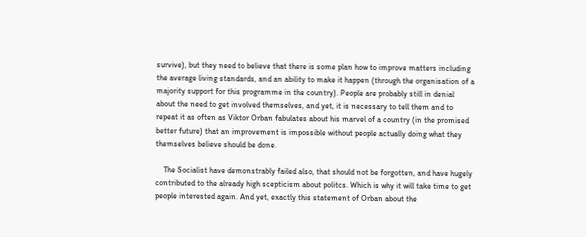survive), but they need to believe that there is some plan how to improve matters including the average living standards, and an ability to make it happen (through the organisation of a majority support for this programme in the country). People are probably still in denial about the need to get involved themselves, and yet, it is necessary to tell them and to repeat it as often as Viktor Orban fabulates about his marvel of a country (in the promised better future) that an improvement is impossible without people actually doing what they themselves believe should be done.

    The Socialist have demonstrably failed also, that should not be forgotten, and have hugely contributed to the already high scepticism about politcs. Which is why it will take time to get people interested again. And yet, exactly this statement of Orban about the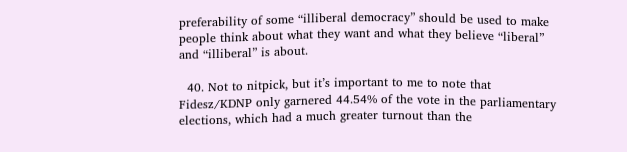preferability of some “illiberal democracy” should be used to make people think about what they want and what they believe “liberal” and “illiberal” is about.

  40. Not to nitpick, but it’s important to me to note that Fidesz/KDNP only garnered 44.54% of the vote in the parliamentary elections, which had a much greater turnout than the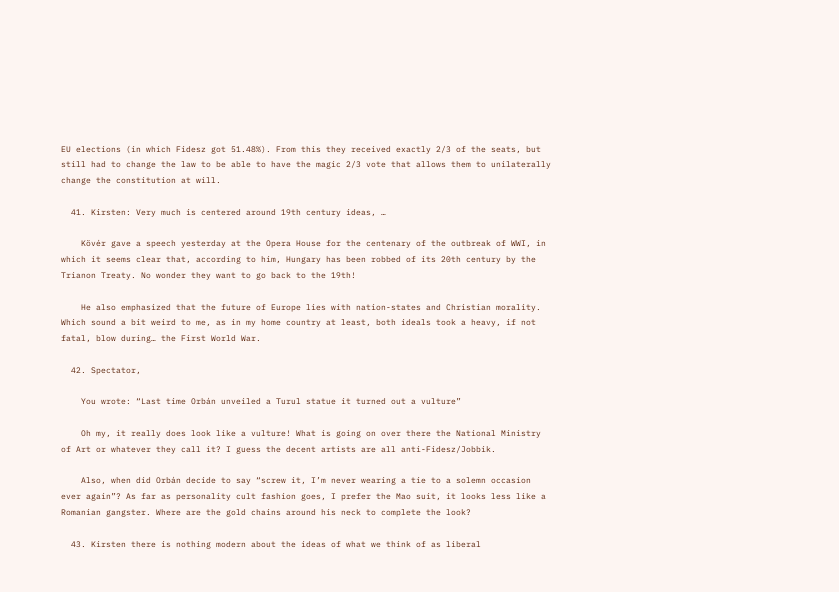EU elections (in which Fidesz got 51.48%). From this they received exactly 2/3 of the seats, but still had to change the law to be able to have the magic 2/3 vote that allows them to unilaterally change the constitution at will.

  41. Kirsten: Very much is centered around 19th century ideas, …

    Kövér gave a speech yesterday at the Opera House for the centenary of the outbreak of WWI, in which it seems clear that, according to him, Hungary has been robbed of its 20th century by the Trianon Treaty. No wonder they want to go back to the 19th!

    He also emphasized that the future of Europe lies with nation-states and Christian morality. Which sound a bit weird to me, as in my home country at least, both ideals took a heavy, if not fatal, blow during… the First World War.

  42. Spectator,

    You wrote: “Last time Orbán unveiled a Turul statue it turned out a vulture”

    Oh my, it really does look like a vulture! What is going on over there the National Ministry of Art or whatever they call it? I guess the decent artists are all anti-Fidesz/Jobbik.

    Also, when did Orbán decide to say “screw it, I’m never wearing a tie to a solemn occasion ever again”? As far as personality cult fashion goes, I prefer the Mao suit, it looks less like a Romanian gangster. Where are the gold chains around his neck to complete the look?

  43. Kirsten there is nothing modern about the ideas of what we think of as liberal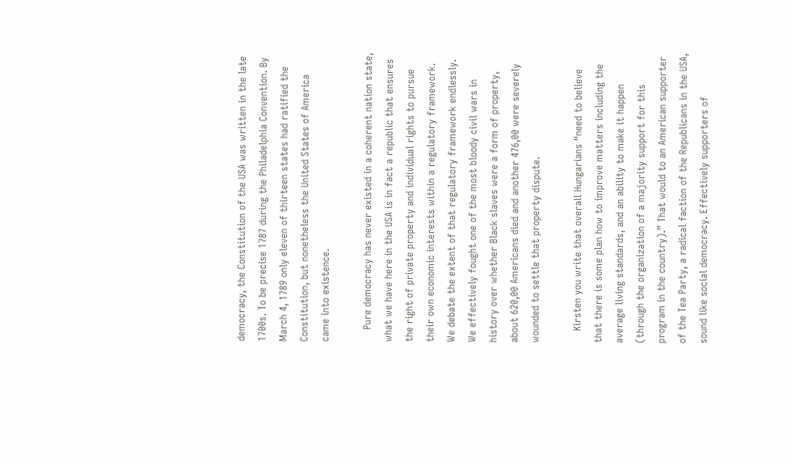democracy, the Constitution of the USA was written in the late 1700s. To be precise 1787 during the Philadelphia Convention. By March 4, 1789 only eleven of thirteen states had ratified the Constitution, but nonetheless the United States of America came into existence.

    Pure democracy has never existed in a coherent nation state, what we have here in the USA is in fact a republic that ensures the right of private property and individual rights to pursue their own economic interests within a regulatory framework. We debate the extent of that regulatory framework endlessly. We effectively fought one of the most bloody civil wars in history over whether Black slaves were a form of property, about 620,00 Americans died and another 476,00 were severely wounded to settle that property dispute.

    Kirsten you write that overall Hungarians “need to believe that there is some plan how to improve matters including the average living standards, and an ability to make it happen (through the organization of a majority support for this program in the country).” That would to an American supporter of the Tea Party, a radical faction of the Republicans in the USA, sound like social democracy. Effectively supporters of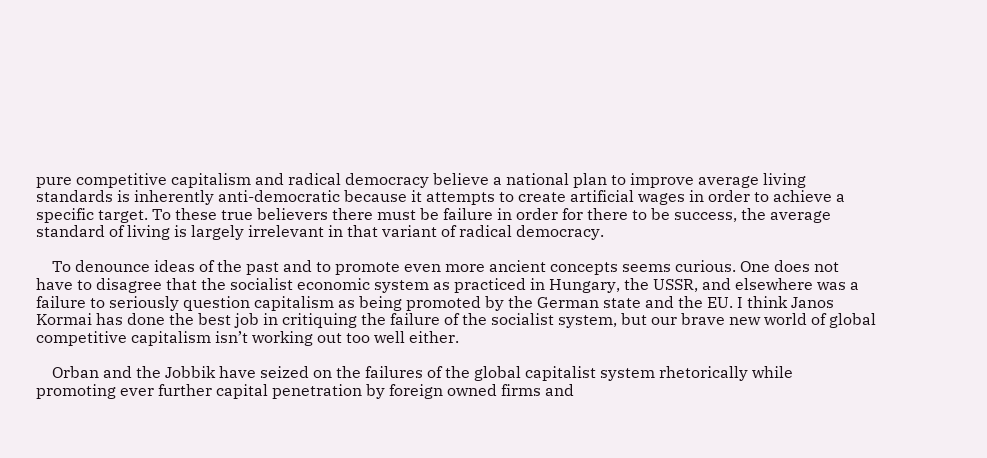pure competitive capitalism and radical democracy believe a national plan to improve average living standards is inherently anti-democratic because it attempts to create artificial wages in order to achieve a specific target. To these true believers there must be failure in order for there to be success, the average standard of living is largely irrelevant in that variant of radical democracy.

    To denounce ideas of the past and to promote even more ancient concepts seems curious. One does not have to disagree that the socialist economic system as practiced in Hungary, the USSR, and elsewhere was a failure to seriously question capitalism as being promoted by the German state and the EU. I think Janos Kormai has done the best job in critiquing the failure of the socialist system, but our brave new world of global competitive capitalism isn’t working out too well either.

    Orban and the Jobbik have seized on the failures of the global capitalist system rhetorically while promoting ever further capital penetration by foreign owned firms and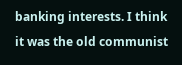banking interests. I think it was the old communist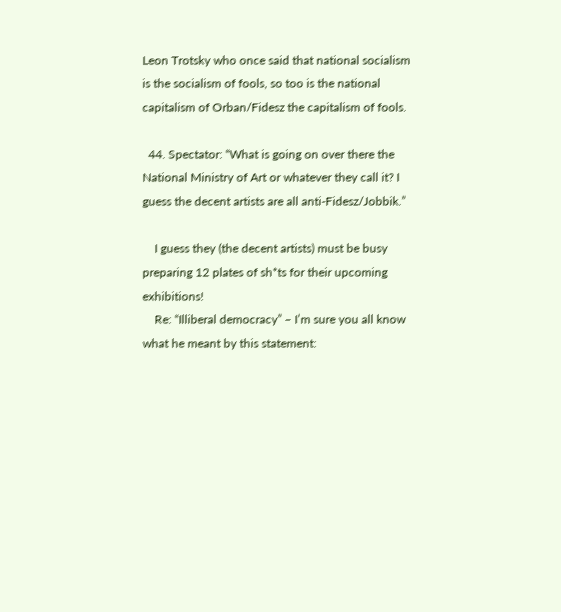Leon Trotsky who once said that national socialism is the socialism of fools, so too is the national capitalism of Orban/Fidesz the capitalism of fools.

  44. Spectator: “What is going on over there the National Ministry of Art or whatever they call it? I guess the decent artists are all anti-Fidesz/Jobbik.”

    I guess they (the decent artists) must be busy preparing 12 plates of sh*ts for their upcoming exhibitions!
    Re: “Illiberal democracy” – I’m sure you all know what he meant by this statement: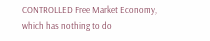CONTROLLED Free Market Economy, which has nothing to do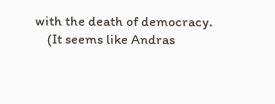with the death of democracy.
    (It seems like Andras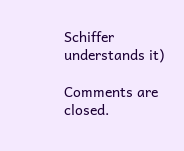Schiffer understands it)

Comments are closed.